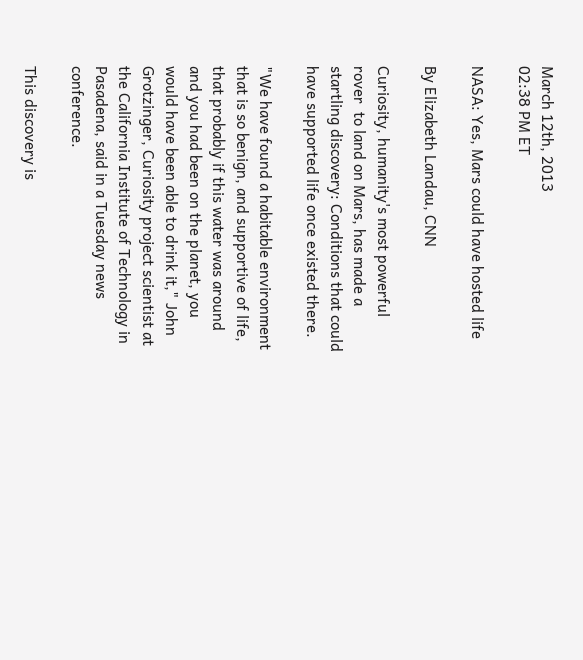March 12th, 2013
02:38 PM ET

NASA: Yes, Mars could have hosted life

By Elizabeth Landau, CNN

Curiosity, humanity's most powerful rover  to land on Mars, has made a startling discovery: Conditions that could have supported life once existed there.

"We have found a habitable environment that is so benign, and supportive of life, that probably if this water was around and you had been on the planet, you would have been able to drink it," John Grotzinger, Curiosity project scientist at the California Institute of Technology in Pasadena, said in a Tuesday news conference.

This discovery is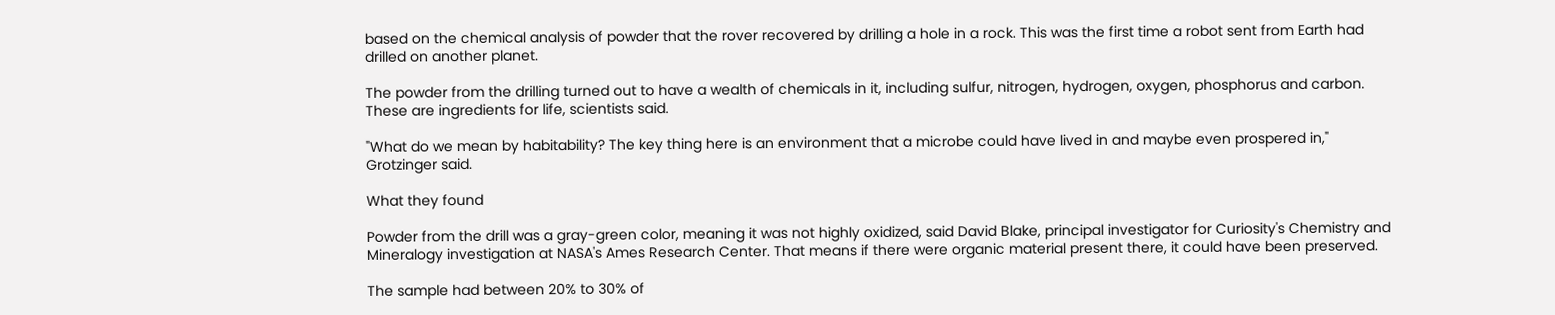based on the chemical analysis of powder that the rover recovered by drilling a hole in a rock. This was the first time a robot sent from Earth had drilled on another planet.

The powder from the drilling turned out to have a wealth of chemicals in it, including sulfur, nitrogen, hydrogen, oxygen, phosphorus and carbon. These are ingredients for life, scientists said.

"What do we mean by habitability? The key thing here is an environment that a microbe could have lived in and maybe even prospered in," Grotzinger said.

What they found

Powder from the drill was a gray-green color, meaning it was not highly oxidized, said David Blake, principal investigator for Curiosity's Chemistry and Mineralogy investigation at NASA's Ames Research Center. That means if there were organic material present there, it could have been preserved.

The sample had between 20% to 30% of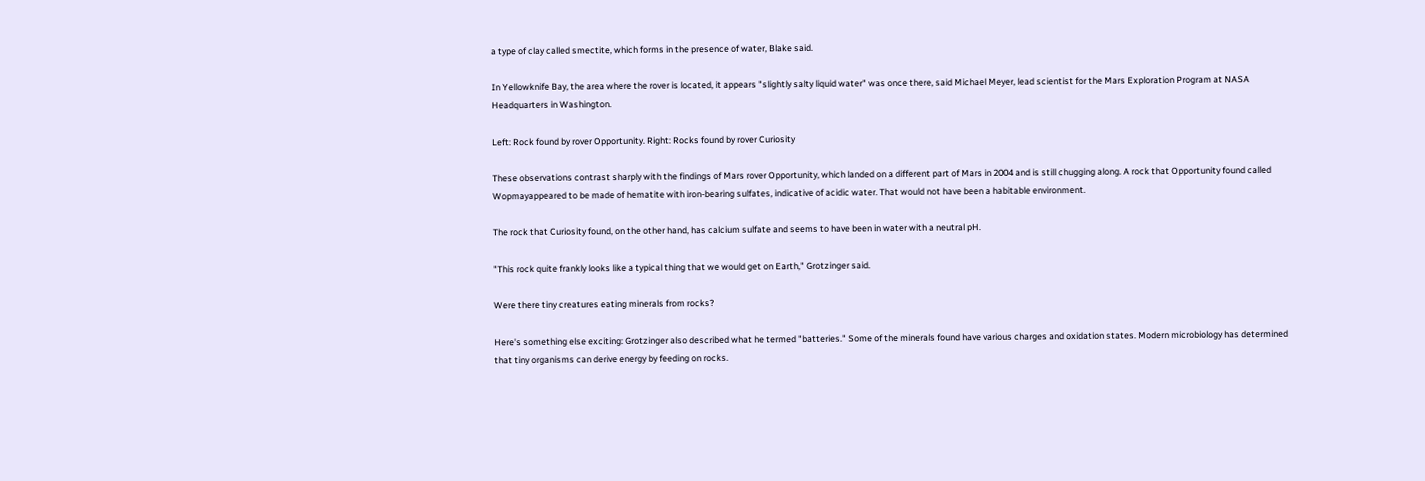a type of clay called smectite, which forms in the presence of water, Blake said.

In Yellowknife Bay, the area where the rover is located, it appears "slightly salty liquid water" was once there, said Michael Meyer, lead scientist for the Mars Exploration Program at NASA Headquarters in Washington.

Left: Rock found by rover Opportunity. Right: Rocks found by rover Curiosity

These observations contrast sharply with the findings of Mars rover Opportunity, which landed on a different part of Mars in 2004 and is still chugging along. A rock that Opportunity found called Wopmayappeared to be made of hematite with iron-bearing sulfates, indicative of acidic water. That would not have been a habitable environment.

The rock that Curiosity found, on the other hand, has calcium sulfate and seems to have been in water with a neutral pH.

"This rock quite frankly looks like a typical thing that we would get on Earth," Grotzinger said.

Were there tiny creatures eating minerals from rocks?

Here's something else exciting: Grotzinger also described what he termed "batteries." Some of the minerals found have various charges and oxidation states. Modern microbiology has determined that tiny organisms can derive energy by feeding on rocks.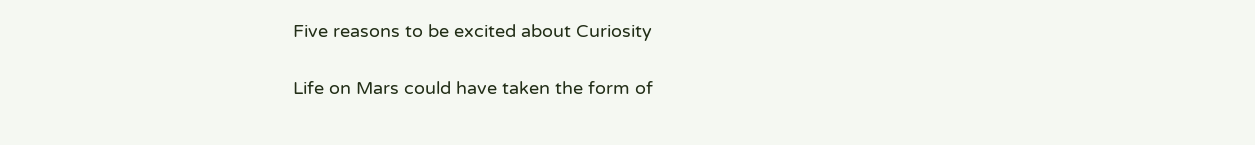Five reasons to be excited about Curiosity

Life on Mars could have taken the form of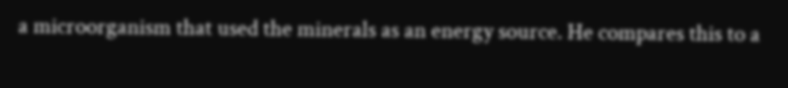a microorganism that used the minerals as an energy source. He compares this to a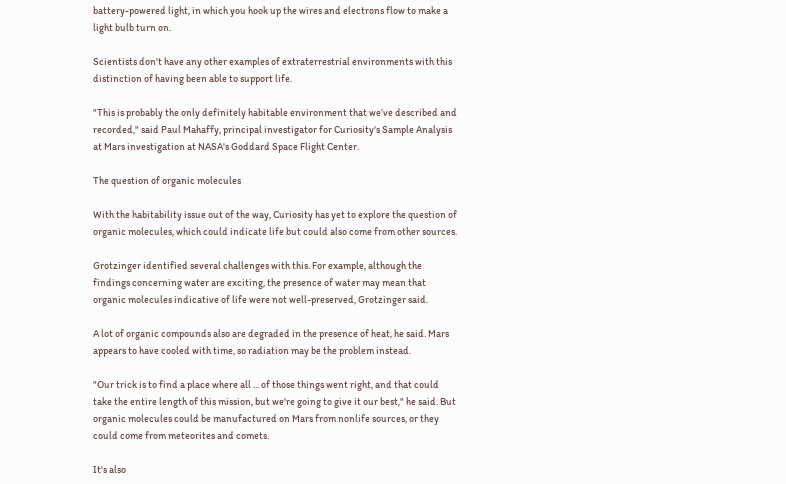battery-powered light, in which you hook up the wires and electrons flow to make a light bulb turn on.

Scientists don't have any other examples of extraterrestrial environments with this distinction of having been able to support life.

"This is probably the only definitely habitable environment that we’ve described and recorded," said Paul Mahaffy, principal investigator for Curiosity's Sample Analysis at Mars investigation at NASA's Goddard Space Flight Center.

The question of organic molecules

With the habitability issue out of the way, Curiosity has yet to explore the question of organic molecules, which could indicate life but could also come from other sources.

Grotzinger identified several challenges with this. For example, although the findings concerning water are exciting, the presence of water may mean that organic molecules indicative of life were not well-preserved, Grotzinger said.

A lot of organic compounds also are degraded in the presence of heat, he said. Mars appears to have cooled with time, so radiation may be the problem instead.

"Our trick is to find a place where all ... of those things went right, and that could take the entire length of this mission, but we're going to give it our best," he said. But organic molecules could be manufactured on Mars from nonlife sources, or they could come from meteorites and comets.

It's also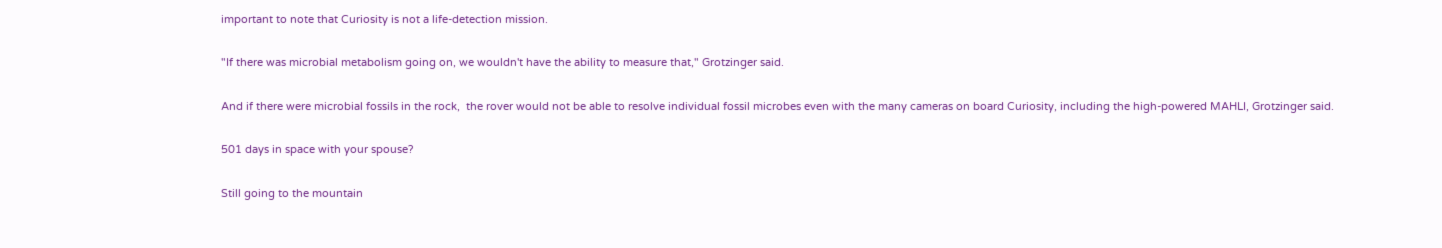important to note that Curiosity is not a life-detection mission.

"If there was microbial metabolism going on, we wouldn't have the ability to measure that," Grotzinger said.

And if there were microbial fossils in the rock,  the rover would not be able to resolve individual fossil microbes even with the many cameras on board Curiosity, including the high-powered MAHLI, Grotzinger said.

501 days in space with your spouse?

Still going to the mountain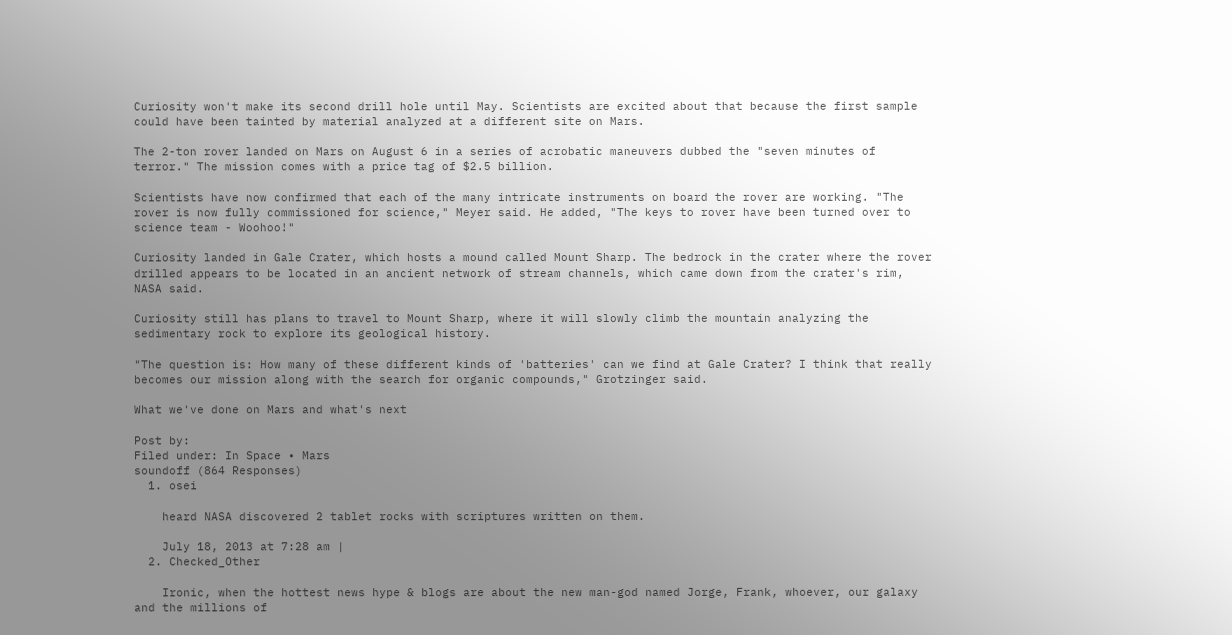Curiosity won't make its second drill hole until May. Scientists are excited about that because the first sample could have been tainted by material analyzed at a different site on Mars.

The 2-ton rover landed on Mars on August 6 in a series of acrobatic maneuvers dubbed the "seven minutes of terror." The mission comes with a price tag of $2.5 billion.

Scientists have now confirmed that each of the many intricate instruments on board the rover are working. "The rover is now fully commissioned for science," Meyer said. He added, "The keys to rover have been turned over to science team - Woohoo!"

Curiosity landed in Gale Crater, which hosts a mound called Mount Sharp. The bedrock in the crater where the rover drilled appears to be located in an ancient network of stream channels, which came down from the crater's rim, NASA said.

Curiosity still has plans to travel to Mount Sharp, where it will slowly climb the mountain analyzing the sedimentary rock to explore its geological history.

"The question is: How many of these different kinds of 'batteries' can we find at Gale Crater? I think that really becomes our mission along with the search for organic compounds," Grotzinger said.

What we've done on Mars and what's next

Post by:
Filed under: In Space • Mars
soundoff (864 Responses)
  1. osei

    heard NASA discovered 2 tablet rocks with scriptures written on them.

    July 18, 2013 at 7:28 am |
  2. Checked_Other

    Ironic, when the hottest news hype & blogs are about the new man-god named Jorge, Frank, whoever, our galaxy and the millions of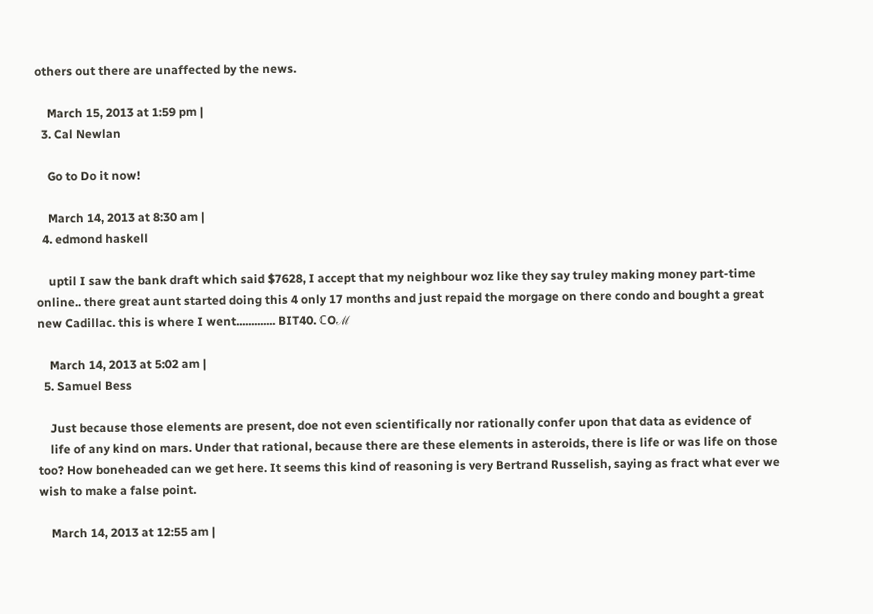others out there are unaffected by the news.

    March 15, 2013 at 1:59 pm |
  3. Cal Newlan

    Go to Do it now!

    March 14, 2013 at 8:30 am |
  4. edmond haskell

    uptil I saw the bank draft which said $7628, I accept that my neighbour woz like they say truley making money part-time online.. there great aunt started doing this 4 only 17 months and just repaid the morgage on there condo and bought a great new Cadillac. this is where I went............. BIT40. ℂOℳ

    March 14, 2013 at 5:02 am |
  5. Samuel Bess

    Just because those elements are present, doe not even scientifically nor rationally confer upon that data as evidence of
    life of any kind on mars. Under that rational, because there are these elements in asteroids, there is life or was life on those too? How boneheaded can we get here. It seems this kind of reasoning is very Bertrand Russelish, saying as fract what ever we wish to make a false point.

    March 14, 2013 at 12:55 am |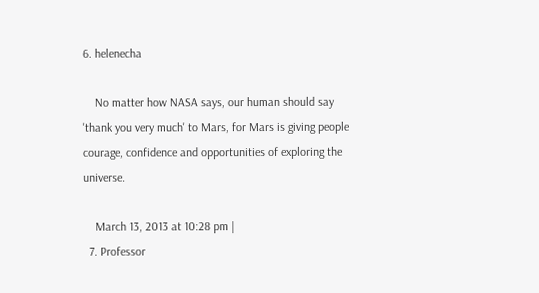6. helenecha

    No matter how NASA says, our human should say 'thank you very much' to Mars, for Mars is giving people courage, confidence and opportunities of exploring the universe.

    March 13, 2013 at 10:28 pm |
  7. Professor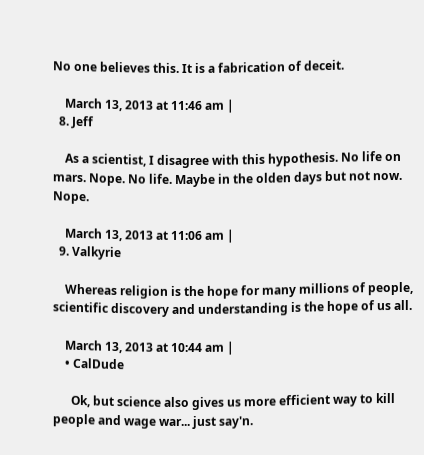No one believes this. It is a fabrication of deceit.

    March 13, 2013 at 11:46 am |
  8. Jeff

    As a scientist, I disagree with this hypothesis. No life on mars. Nope. No life. Maybe in the olden days but not now. Nope.

    March 13, 2013 at 11:06 am |
  9. Valkyrie

    Whereas religion is the hope for many millions of people, scientific discovery and understanding is the hope of us all.

    March 13, 2013 at 10:44 am |
    • CalDude

      Ok, but science also gives us more efficient way to kill people and wage war... just say'n.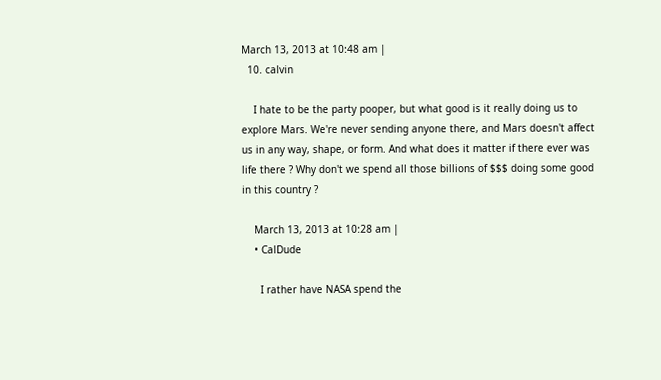March 13, 2013 at 10:48 am |
  10. calvin

    I hate to be the party pooper, but what good is it really doing us to explore Mars. We're never sending anyone there, and Mars doesn't affect us in any way, shape, or form. And what does it matter if there ever was life there ? Why don't we spend all those billions of $$$ doing some good in this country ?

    March 13, 2013 at 10:28 am |
    • CalDude

      I rather have NASA spend the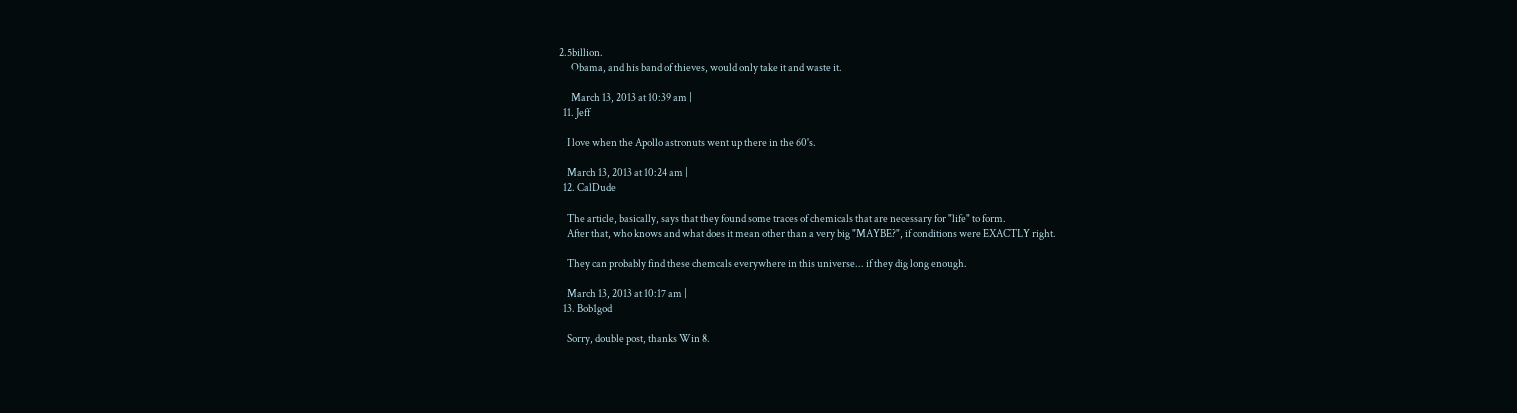2.5billion.
      Obama, and his band of thieves, would only take it and waste it.

      March 13, 2013 at 10:39 am |
  11. Jeff

    I love when the Apollo astronuts went up there in the 60's.

    March 13, 2013 at 10:24 am |
  12. CalDude

    The article, basically, says that they found some traces of chemicals that are necessary for "life" to form.
    After that, who knows and what does it mean other than a very big "MAYBE?", if conditions were EXACTLY right.

    They can probably find these chemcals everywhere in this universe... if they dig long enough.

    March 13, 2013 at 10:17 am |
  13. Bob1god

    Sorry, double post, thanks Win 8.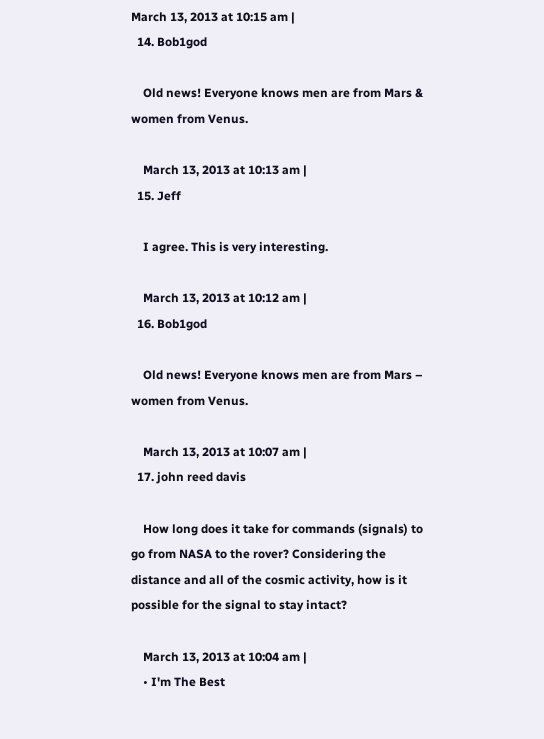March 13, 2013 at 10:15 am |
  14. Bob1god

    Old news! Everyone knows men are from Mars & women from Venus.

    March 13, 2013 at 10:13 am |
  15. Jeff

    I agree. This is very interesting.

    March 13, 2013 at 10:12 am |
  16. Bob1god

    Old news! Everyone knows men are from Mars – women from Venus.

    March 13, 2013 at 10:07 am |
  17. john reed davis

    How long does it take for commands (signals) to go from NASA to the rover? Considering the distance and all of the cosmic activity, how is it possible for the signal to stay intact?

    March 13, 2013 at 10:04 am |
    • I'm The Best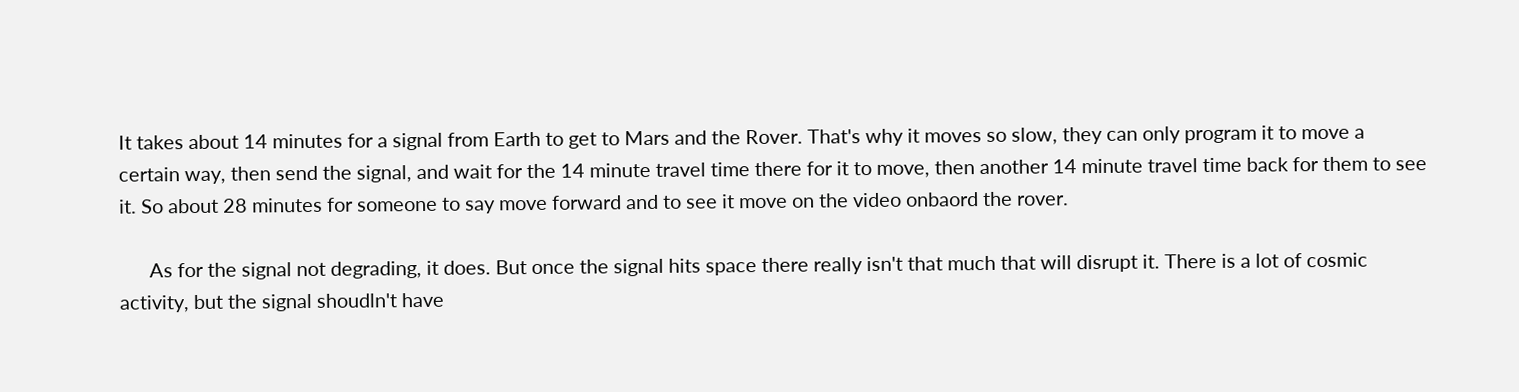It takes about 14 minutes for a signal from Earth to get to Mars and the Rover. That's why it moves so slow, they can only program it to move a certain way, then send the signal, and wait for the 14 minute travel time there for it to move, then another 14 minute travel time back for them to see it. So about 28 minutes for someone to say move forward and to see it move on the video onbaord the rover.

      As for the signal not degrading, it does. But once the signal hits space there really isn't that much that will disrupt it. There is a lot of cosmic activity, but the signal shoudln't have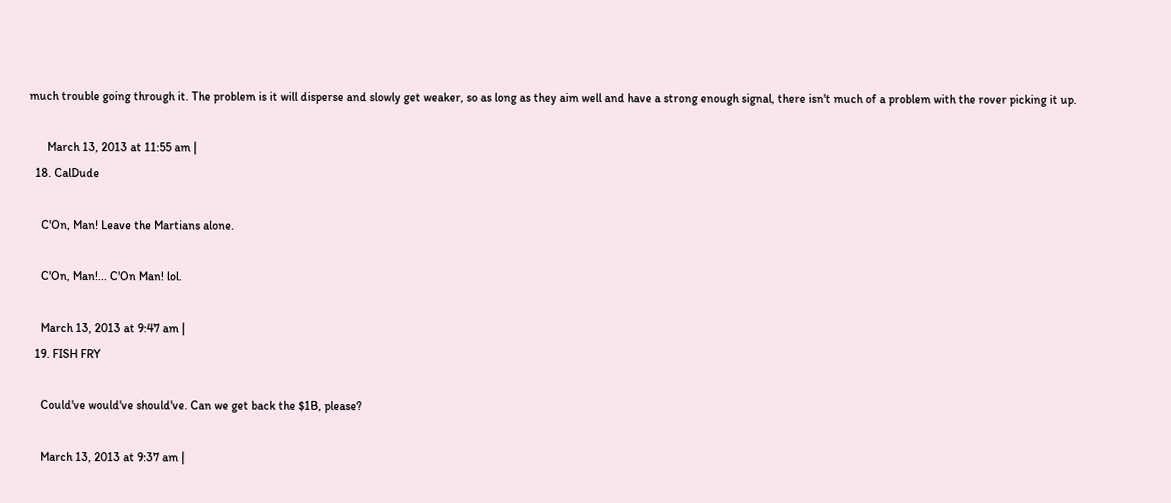much trouble going through it. The problem is it will disperse and slowly get weaker, so as long as they aim well and have a strong enough signal, there isn't much of a problem with the rover picking it up.

      March 13, 2013 at 11:55 am |
  18. CalDude

    C'On, Man! Leave the Martians alone.

    C'On, Man!... C'On Man! lol.

    March 13, 2013 at 9:47 am |
  19. FISH FRY

    Could've would've should've. Can we get back the $1B, please?

    March 13, 2013 at 9:37 am |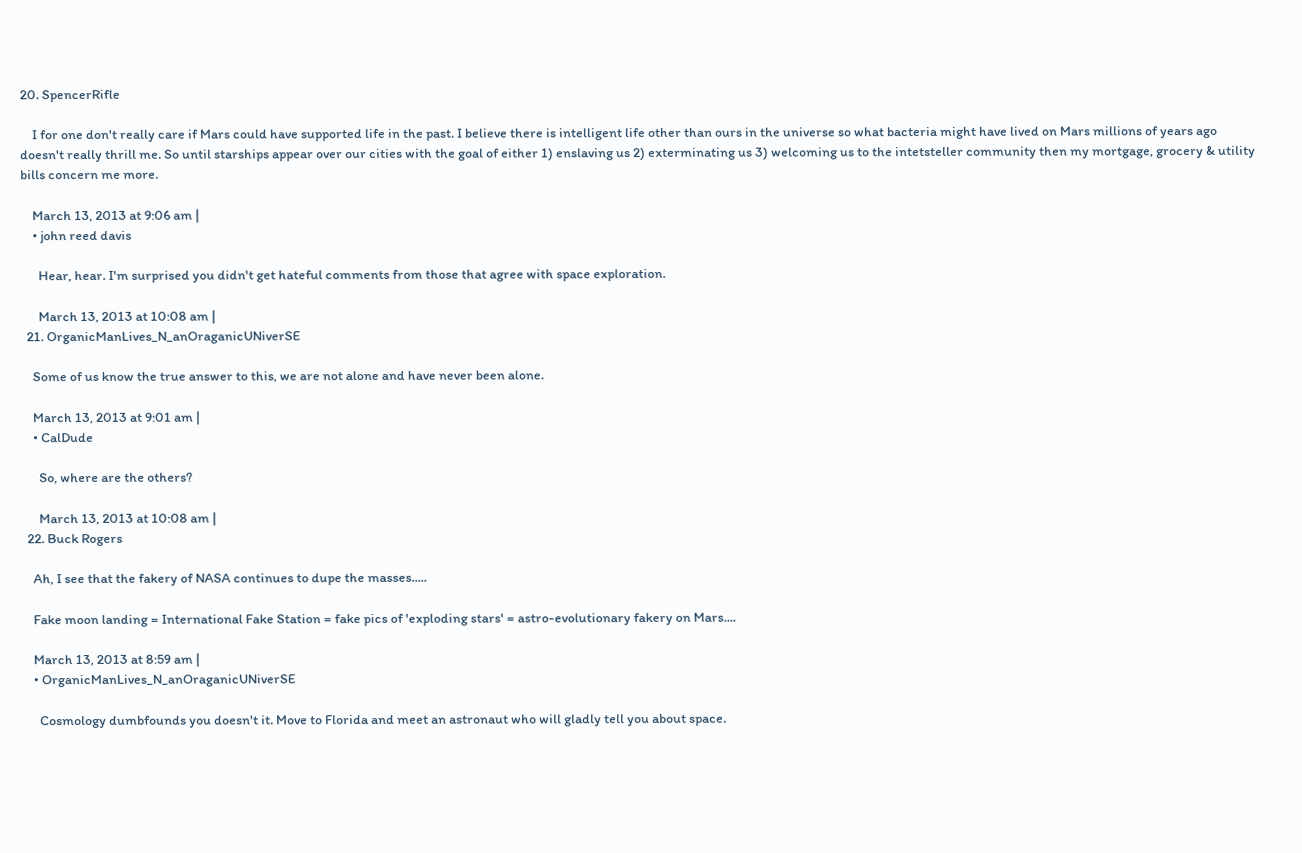20. SpencerRifle

    I for one don't really care if Mars could have supported life in the past. I believe there is intelligent life other than ours in the universe so what bacteria might have lived on Mars millions of years ago doesn't really thrill me. So until starships appear over our cities with the goal of either 1) enslaving us 2) exterminating us 3) welcoming us to the intetsteller community then my mortgage, grocery & utility bills concern me more.

    March 13, 2013 at 9:06 am |
    • john reed davis

      Hear, hear. I'm surprised you didn't get hateful comments from those that agree with space exploration.

      March 13, 2013 at 10:08 am |
  21. OrganicManLives_N_anOraganicUNiverSE

    Some of us know the true answer to this, we are not alone and have never been alone.

    March 13, 2013 at 9:01 am |
    • CalDude

      So, where are the others?

      March 13, 2013 at 10:08 am |
  22. Buck Rogers

    Ah, I see that the fakery of NASA continues to dupe the masses.....

    Fake moon landing = International Fake Station = fake pics of 'exploding stars' = astro-evolutionary fakery on Mars....

    March 13, 2013 at 8:59 am |
    • OrganicManLives_N_anOraganicUNiverSE

      Cosmology dumbfounds you doesn't it. Move to Florida and meet an astronaut who will gladly tell you about space.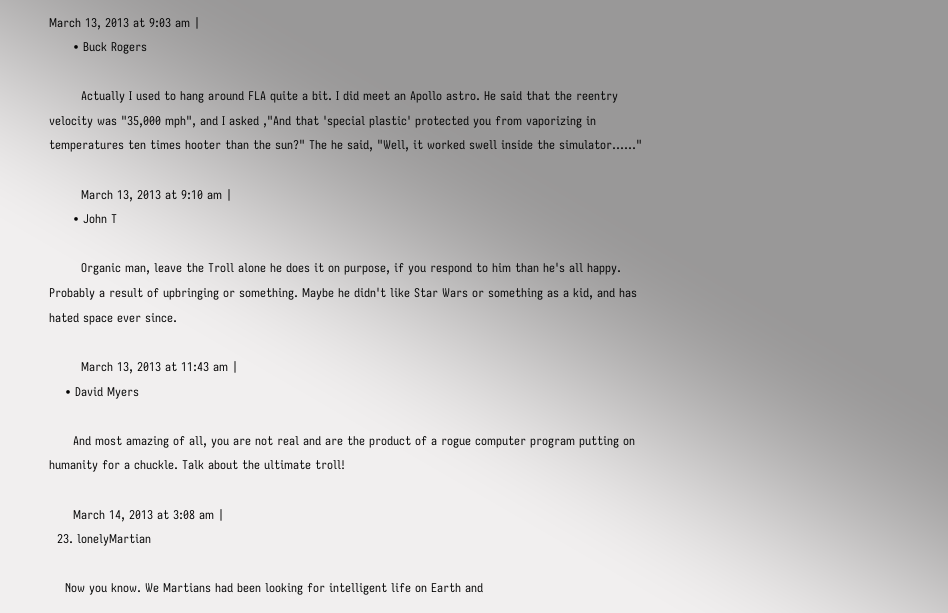March 13, 2013 at 9:03 am |
      • Buck Rogers

        Actually I used to hang around FLA quite a bit. I did meet an Apollo astro. He said that the reentry velocity was "35,000 mph", and I asked ,"And that 'special plastic' protected you from vaporizing in temperatures ten times hooter than the sun?" The he said, "Well, it worked swell inside the simulator......"

        March 13, 2013 at 9:10 am |
      • John T

        Organic man, leave the Troll alone he does it on purpose, if you respond to him than he's all happy. Probably a result of upbringing or something. Maybe he didn't like Star Wars or something as a kid, and has hated space ever since.

        March 13, 2013 at 11:43 am |
    • David Myers

      And most amazing of all, you are not real and are the product of a rogue computer program putting on humanity for a chuckle. Talk about the ultimate troll!

      March 14, 2013 at 3:08 am |
  23. lonelyMartian

    Now you know. We Martians had been looking for intelligent life on Earth and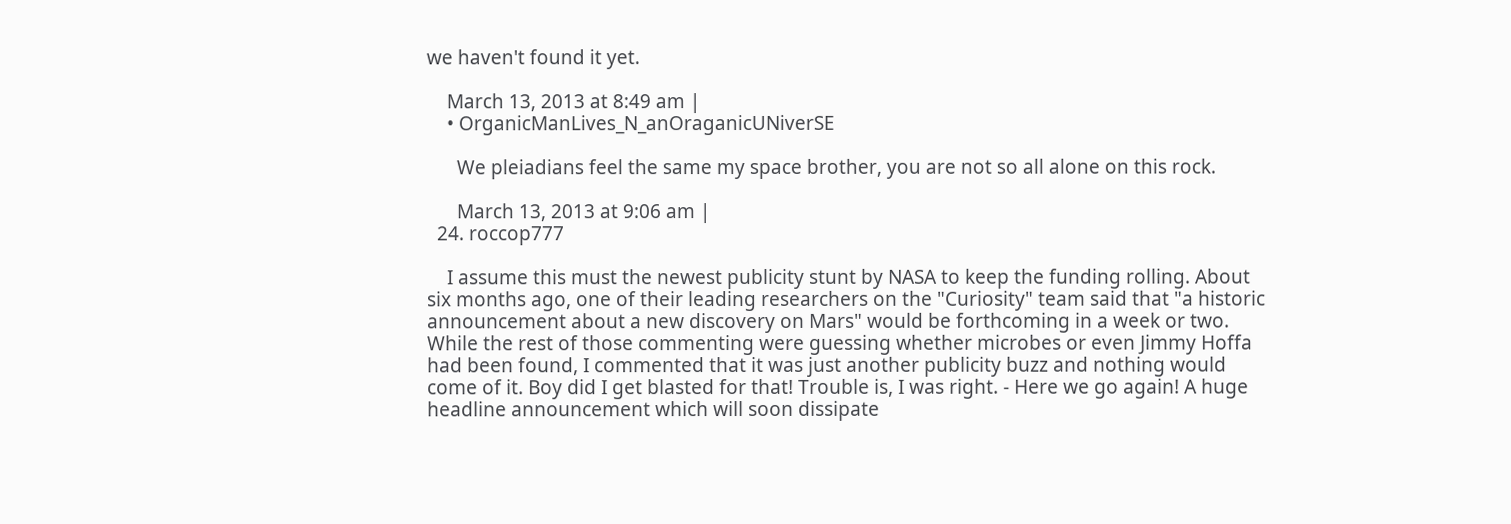we haven't found it yet.

    March 13, 2013 at 8:49 am |
    • OrganicManLives_N_anOraganicUNiverSE

      We pleiadians feel the same my space brother, you are not so all alone on this rock.

      March 13, 2013 at 9:06 am |
  24. roccop777

    I assume this must the newest publicity stunt by NASA to keep the funding rolling. About six months ago, one of their leading researchers on the "Curiosity" team said that "a historic announcement about a new discovery on Mars" would be forthcoming in a week or two. While the rest of those commenting were guessing whether microbes or even Jimmy Hoffa had been found, I commented that it was just another publicity buzz and nothing would come of it. Boy did I get blasted for that! Trouble is, I was right. - Here we go again! A huge headline announcement which will soon dissipate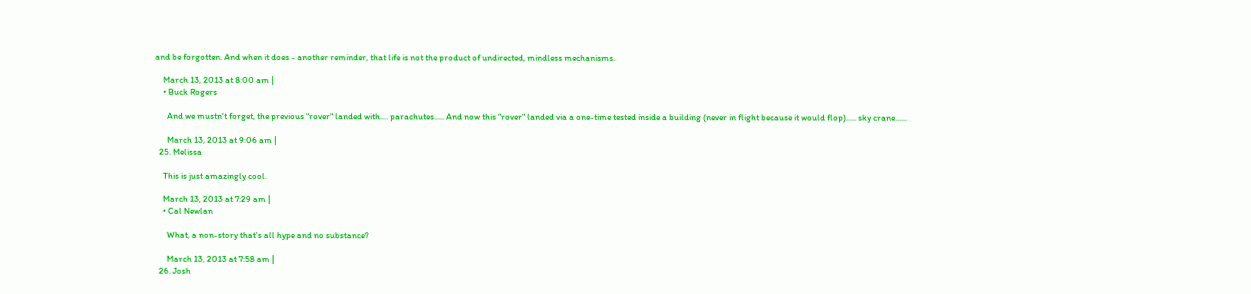and be forgotten. And when it does - another reminder, that life is not the product of undirected, mindless mechanisms.

    March 13, 2013 at 8:00 am |
    • Buck Rogers

      And we mustn't forget, the previous "rover" landed with.... parachutes..... And now this "rover" landed via a one-time tested inside a building (never in flight because it would flop)..... sky crane......

      March 13, 2013 at 9:06 am |
  25. Melissa

    This is just amazingly cool.

    March 13, 2013 at 7:29 am |
    • Cal Newlan

      What, a non-story that's all hype and no substance?

      March 13, 2013 at 7:58 am |
  26. Josh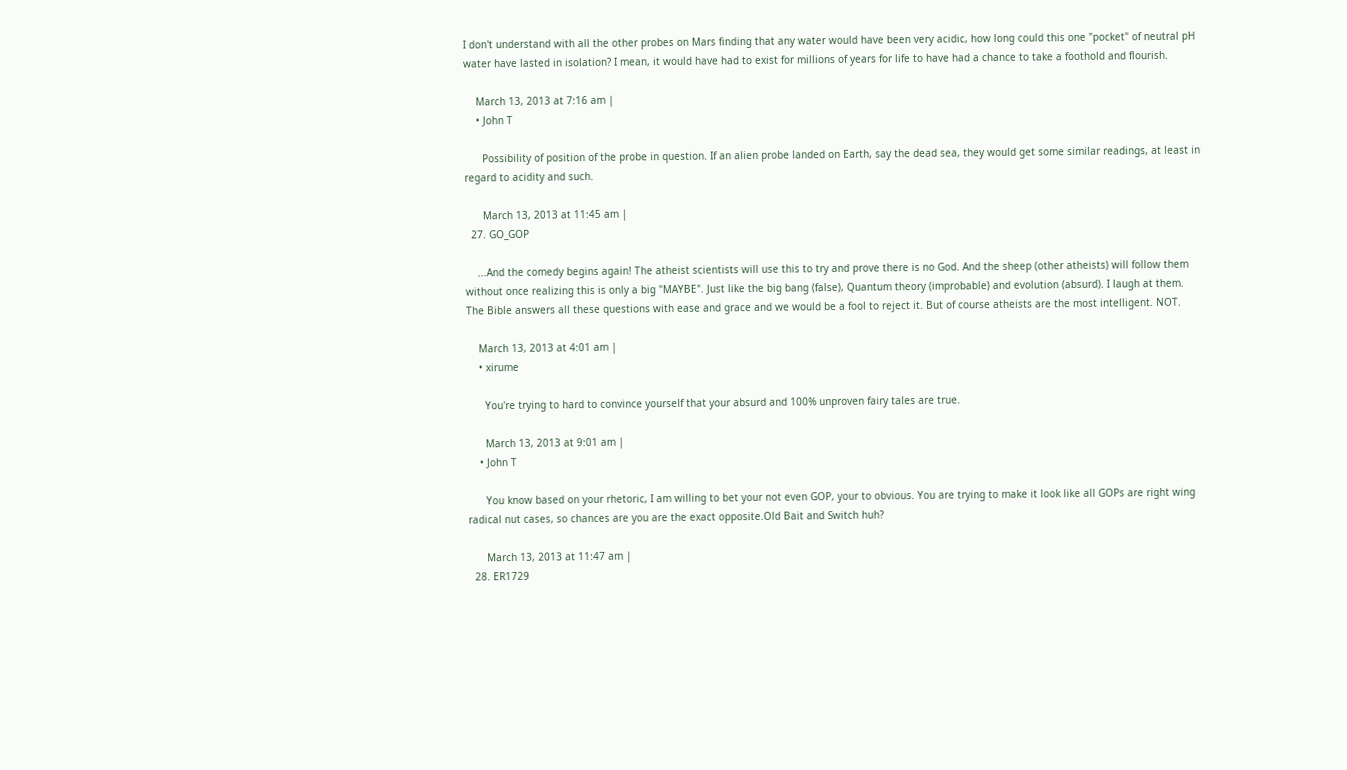I don't understand with all the other probes on Mars finding that any water would have been very acidic, how long could this one "pocket" of neutral pH water have lasted in isolation? I mean, it would have had to exist for millions of years for life to have had a chance to take a foothold and flourish.

    March 13, 2013 at 7:16 am |
    • John T

      Possibility of position of the probe in question. If an alien probe landed on Earth, say the dead sea, they would get some similar readings, at least in regard to acidity and such.

      March 13, 2013 at 11:45 am |
  27. GO_GOP

    ...And the comedy begins again! The atheist scientists will use this to try and prove there is no God. And the sheep (other atheists) will follow them without once realizing this is only a big "MAYBE". Just like the big bang (false), Quantum theory (improbable) and evolution (absurd). I laugh at them. The Bible answers all these questions with ease and grace and we would be a fool to reject it. But of course atheists are the most intelligent. NOT.

    March 13, 2013 at 4:01 am |
    • xirume

      You're trying to hard to convince yourself that your absurd and 100% unproven fairy tales are true.

      March 13, 2013 at 9:01 am |
    • John T

      You know based on your rhetoric, I am willing to bet your not even GOP, your to obvious. You are trying to make it look like all GOPs are right wing radical nut cases, so chances are you are the exact opposite.Old Bait and Switch huh?

      March 13, 2013 at 11:47 am |
  28. ER1729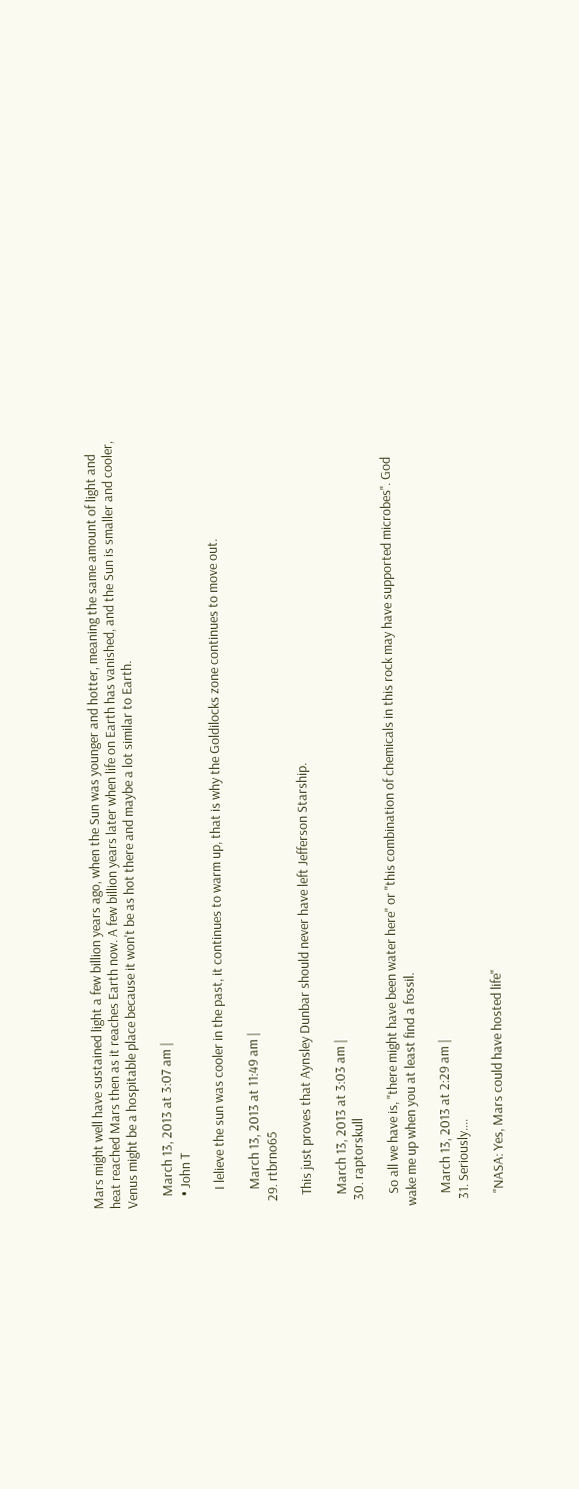Mars might well have sustained light a few billion years ago, when the Sun was younger and hotter, meaning the same amount of light and heat reached Mars then as it reaches Earth now. A few billion years later when life on Earth has vanished, and the Sun is smaller and cooler, Venus might be a hospitable place because it won't be as hot there and maybe a lot similar to Earth.

    March 13, 2013 at 3:07 am |
    • John T

      I lelieve the sun was cooler in the past, it continues to warm up, that is why the Goldilocks zone continues to move out.

      March 13, 2013 at 11:49 am |
  29. rtbrno65

    This just proves that Aynsley Dunbar should never have left Jefferson Starship.

    March 13, 2013 at 3:03 am |
  30. raptorskull

    So all we have is, "there might have been water here" or "this combination of chemicals in this rock may have supported microbes". God wake me up when you at least find a fossil.

    March 13, 2013 at 2:29 am |
  31. Seriously....

    "NASA: Yes, Mars could have hosted life"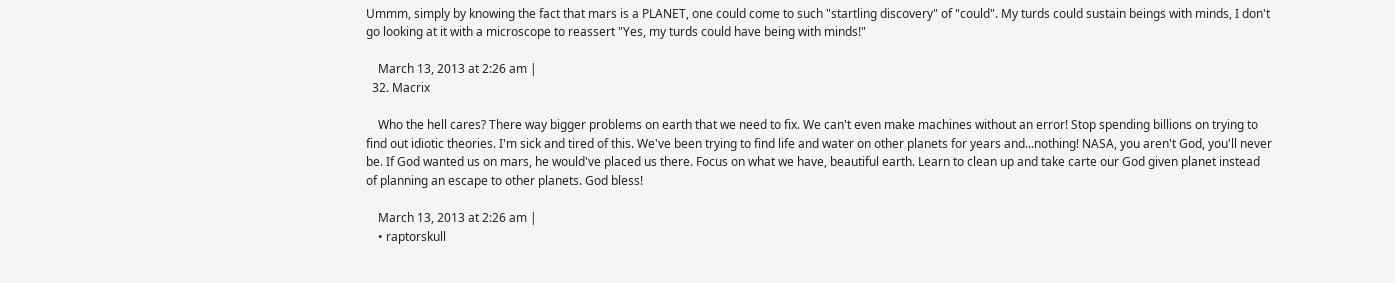Ummm, simply by knowing the fact that mars is a PLANET, one could come to such "startling discovery" of "could". My turds could sustain beings with minds, I don't go looking at it with a microscope to reassert "Yes, my turds could have being with minds!"

    March 13, 2013 at 2:26 am |
  32. Macrix

    Who the hell cares? There way bigger problems on earth that we need to fix. We can't even make machines without an error! Stop spending billions on trying to find out idiotic theories. I'm sick and tired of this. We've been trying to find life and water on other planets for years and...nothing! NASA, you aren't God, you'll never be. If God wanted us on mars, he would've placed us there. Focus on what we have, beautiful earth. Learn to clean up and take carte our God given planet instead of planning an escape to other planets. God bless!

    March 13, 2013 at 2:26 am |
    • raptorskull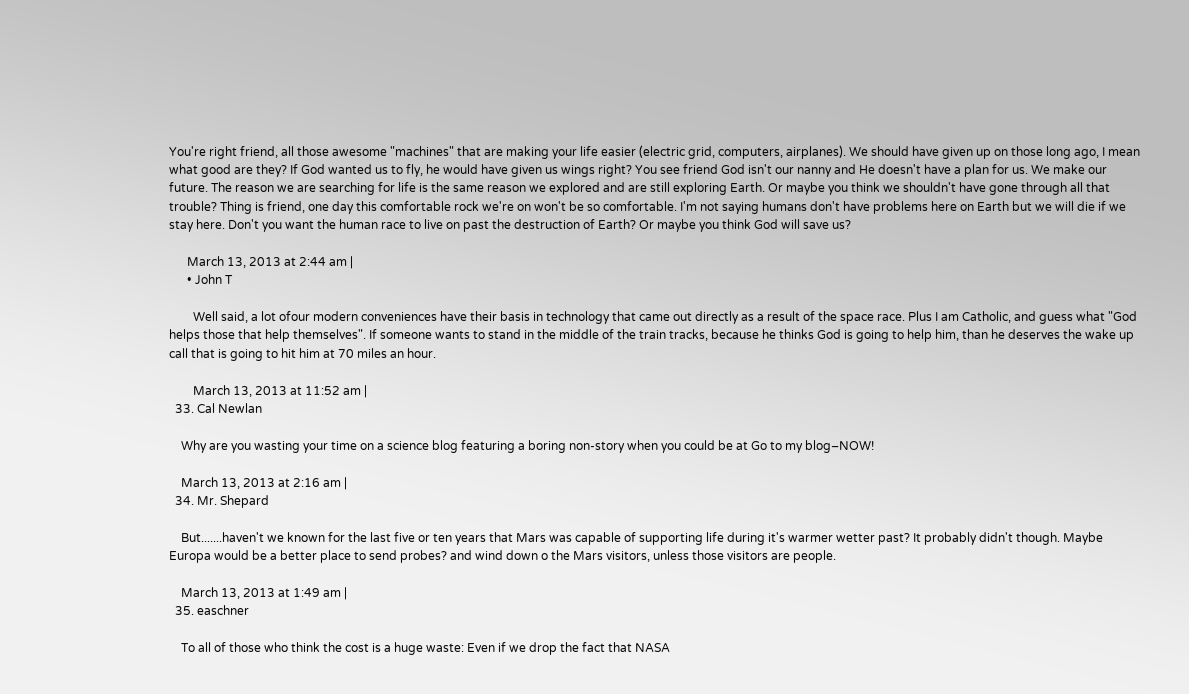You're right friend, all those awesome "machines" that are making your life easier (electric grid, computers, airplanes). We should have given up on those long ago, I mean what good are they? If God wanted us to fly, he would have given us wings right? You see friend God isn't our nanny and He doesn't have a plan for us. We make our future. The reason we are searching for life is the same reason we explored and are still exploring Earth. Or maybe you think we shouldn't have gone through all that trouble? Thing is friend, one day this comfortable rock we're on won't be so comfortable. I'm not saying humans don't have problems here on Earth but we will die if we stay here. Don't you want the human race to live on past the destruction of Earth? Or maybe you think God will save us?

      March 13, 2013 at 2:44 am |
      • John T

        Well said, a lot ofour modern conveniences have their basis in technology that came out directly as a result of the space race. Plus I am Catholic, and guess what "God helps those that help themselves". If someone wants to stand in the middle of the train tracks, because he thinks God is going to help him, than he deserves the wake up call that is going to hit him at 70 miles an hour.

        March 13, 2013 at 11:52 am |
  33. Cal Newlan

    Why are you wasting your time on a science blog featuring a boring non-story when you could be at Go to my blog–NOW!

    March 13, 2013 at 2:16 am |
  34. Mr. Shepard

    But.......haven't we known for the last five or ten years that Mars was capable of supporting life during it's warmer wetter past? It probably didn't though. Maybe Europa would be a better place to send probes? and wind down o the Mars visitors, unless those visitors are people.

    March 13, 2013 at 1:49 am |
  35. easchner

    To all of those who think the cost is a huge waste: Even if we drop the fact that NASA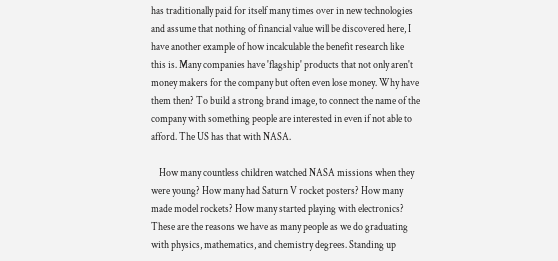has traditionally paid for itself many times over in new technologies and assume that nothing of financial value will be discovered here, I have another example of how incalculable the benefit research like this is. Many companies have 'flagship' products that not only aren't money makers for the company but often even lose money. Why have them then? To build a strong brand image, to connect the name of the company with something people are interested in even if not able to afford. The US has that with NASA.

    How many countless children watched NASA missions when they were young? How many had Saturn V rocket posters? How many made model rockets? How many started playing with electronics? These are the reasons we have as many people as we do graduating with physics, mathematics, and chemistry degrees. Standing up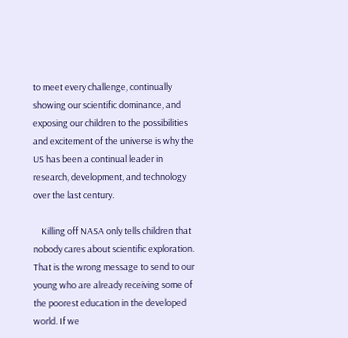to meet every challenge, continually showing our scientific dominance, and exposing our children to the possibilities and excitement of the universe is why the US has been a continual leader in research, development, and technology over the last century.

    Killing off NASA only tells children that nobody cares about scientific exploration. That is the wrong message to send to our young who are already receiving some of the poorest education in the developed world. If we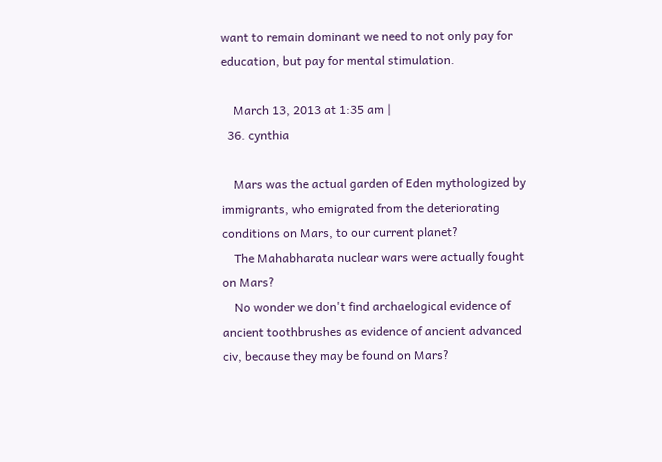want to remain dominant we need to not only pay for education, but pay for mental stimulation.

    March 13, 2013 at 1:35 am |
  36. cynthia

    Mars was the actual garden of Eden mythologized by immigrants, who emigrated from the deteriorating conditions on Mars, to our current planet?
    The Mahabharata nuclear wars were actually fought on Mars?
    No wonder we don't find archaelogical evidence of ancient toothbrushes as evidence of ancient advanced civ, because they may be found on Mars?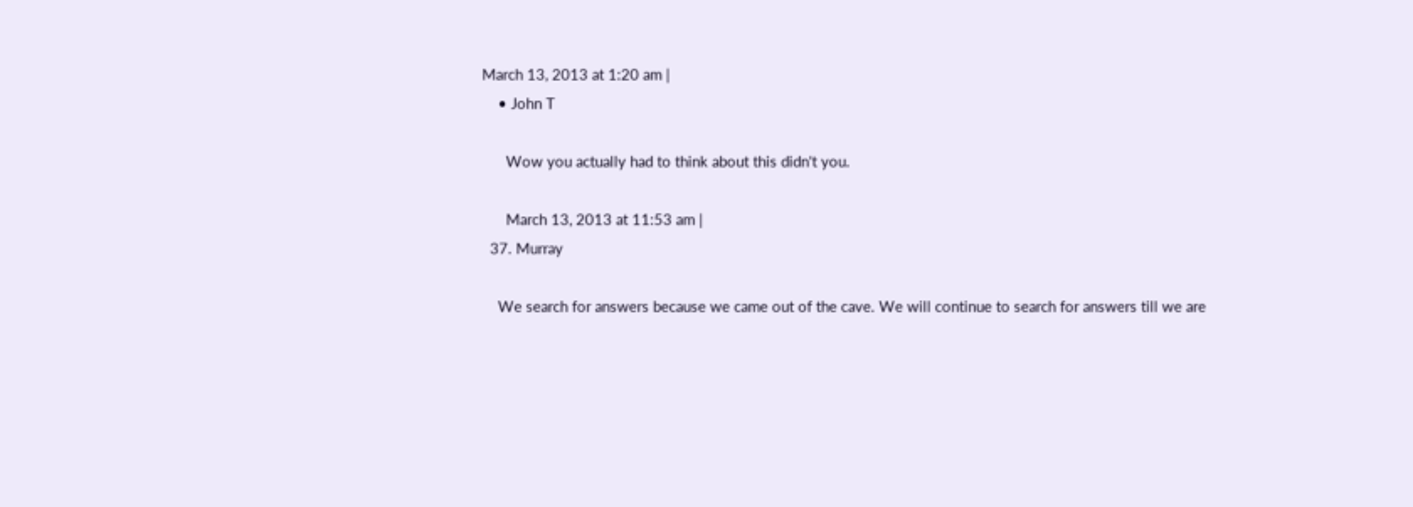March 13, 2013 at 1:20 am |
    • John T

      Wow you actually had to think about this didn't you.

      March 13, 2013 at 11:53 am |
  37. Murray

    We search for answers because we came out of the cave. We will continue to search for answers till we are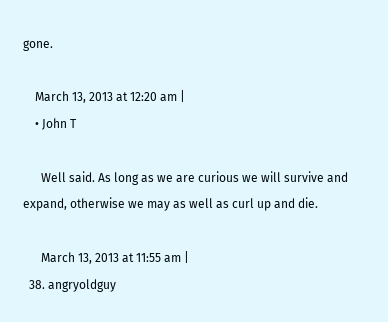gone.

    March 13, 2013 at 12:20 am |
    • John T

      Well said. As long as we are curious we will survive and expand, otherwise we may as well as curl up and die.

      March 13, 2013 at 11:55 am |
  38. angryoldguy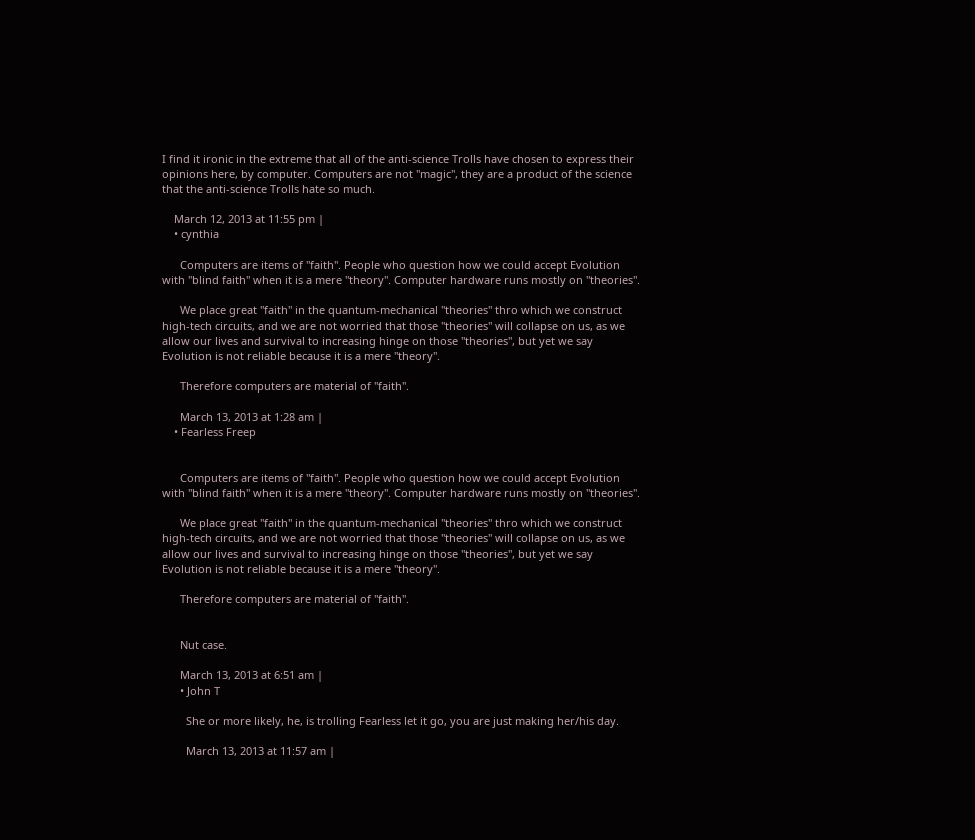I find it ironic in the extreme that all of the anti-science Trolls have chosen to express their opinions here, by computer. Computers are not "magic", they are a product of the science that the anti-science Trolls hate so much.

    March 12, 2013 at 11:55 pm |
    • cynthia

      Computers are items of "faith". People who question how we could accept Evolution with "blind faith" when it is a mere "theory". Computer hardware runs mostly on "theories".

      We place great "faith" in the quantum-mechanical "theories" thro which we construct high-tech circuits, and we are not worried that those "theories" will collapse on us, as we allow our lives and survival to increasing hinge on those "theories", but yet we say Evolution is not reliable because it is a mere "theory".

      Therefore computers are material of "faith".

      March 13, 2013 at 1:28 am |
    • Fearless Freep


      Computers are items of "faith". People who question how we could accept Evolution with "blind faith" when it is a mere "theory". Computer hardware runs mostly on "theories".

      We place great "faith" in the quantum-mechanical "theories" thro which we construct high-tech circuits, and we are not worried that those "theories" will collapse on us, as we allow our lives and survival to increasing hinge on those "theories", but yet we say Evolution is not reliable because it is a mere "theory".

      Therefore computers are material of "faith".


      Nut case.

      March 13, 2013 at 6:51 am |
      • John T

        She or more likely, he, is trolling Fearless let it go, you are just making her/his day.

        March 13, 2013 at 11:57 am |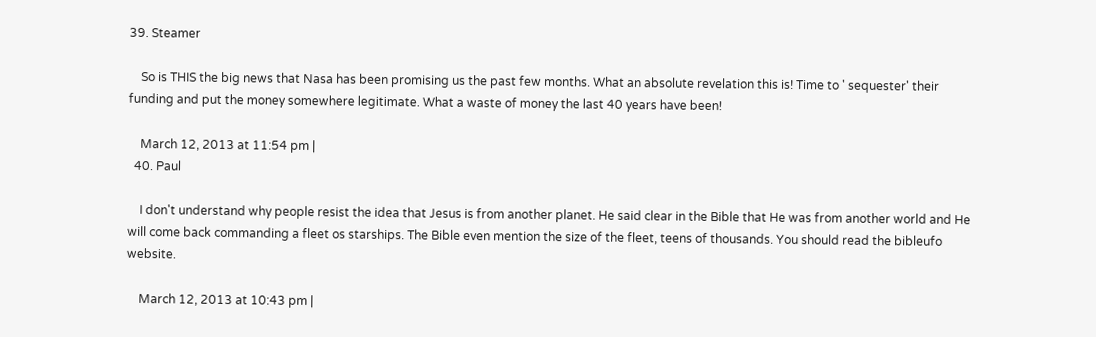39. Steamer

    So is THIS the big news that Nasa has been promising us the past few months. What an absolute revelation this is! Time to ' sequester' their funding and put the money somewhere legitimate. What a waste of money the last 40 years have been!

    March 12, 2013 at 11:54 pm |
  40. Paul

    I don't understand why people resist the idea that Jesus is from another planet. He said clear in the Bible that He was from another world and He will come back commanding a fleet os starships. The Bible even mention the size of the fleet, teens of thousands. You should read the bibleufo website.

    March 12, 2013 at 10:43 pm |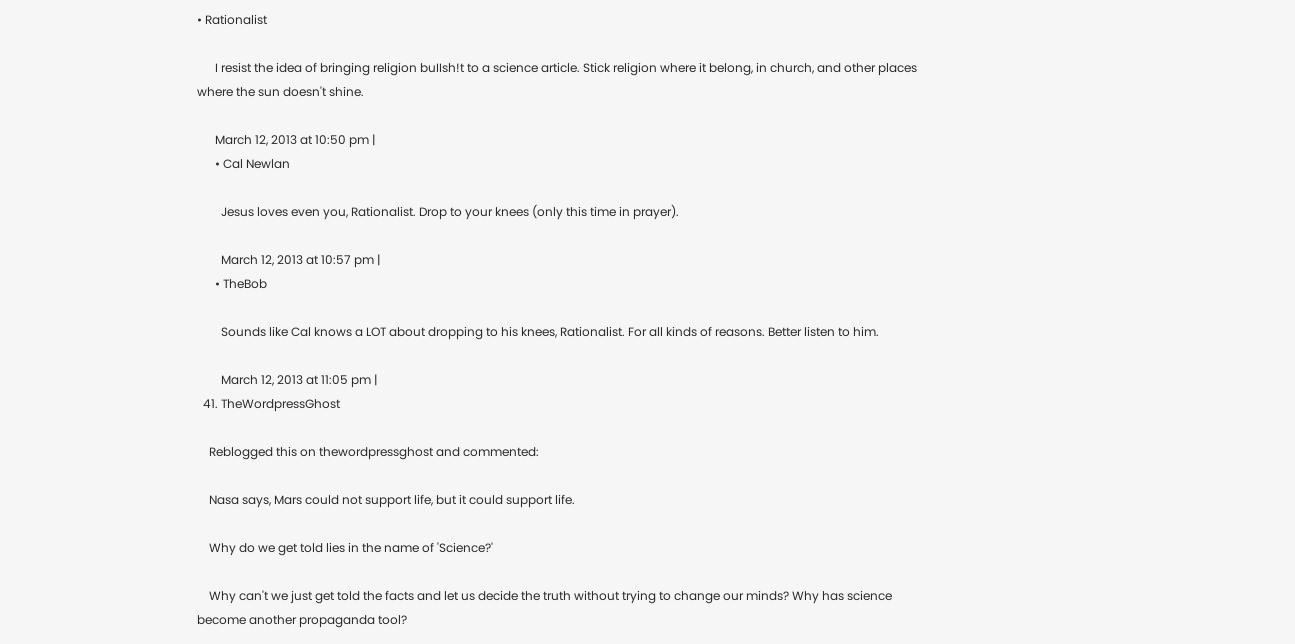• Rationalist

      I resist the idea of bringing religion buIIsh!t to a science article. Stick religion where it belong, in church, and other places where the sun doesn't shine.

      March 12, 2013 at 10:50 pm |
      • Cal Newlan

        Jesus loves even you, Rationalist. Drop to your knees (only this time in prayer).

        March 12, 2013 at 10:57 pm |
      • TheBob

        Sounds like Cal knows a LOT about dropping to his knees, Rationalist. For all kinds of reasons. Better listen to him.

        March 12, 2013 at 11:05 pm |
  41. TheWordpressGhost

    Reblogged this on thewordpressghost and commented:

    Nasa says, Mars could not support life, but it could support life.

    Why do we get told lies in the name of 'Science?'

    Why can't we just get told the facts and let us decide the truth without trying to change our minds? Why has science become another propaganda tool?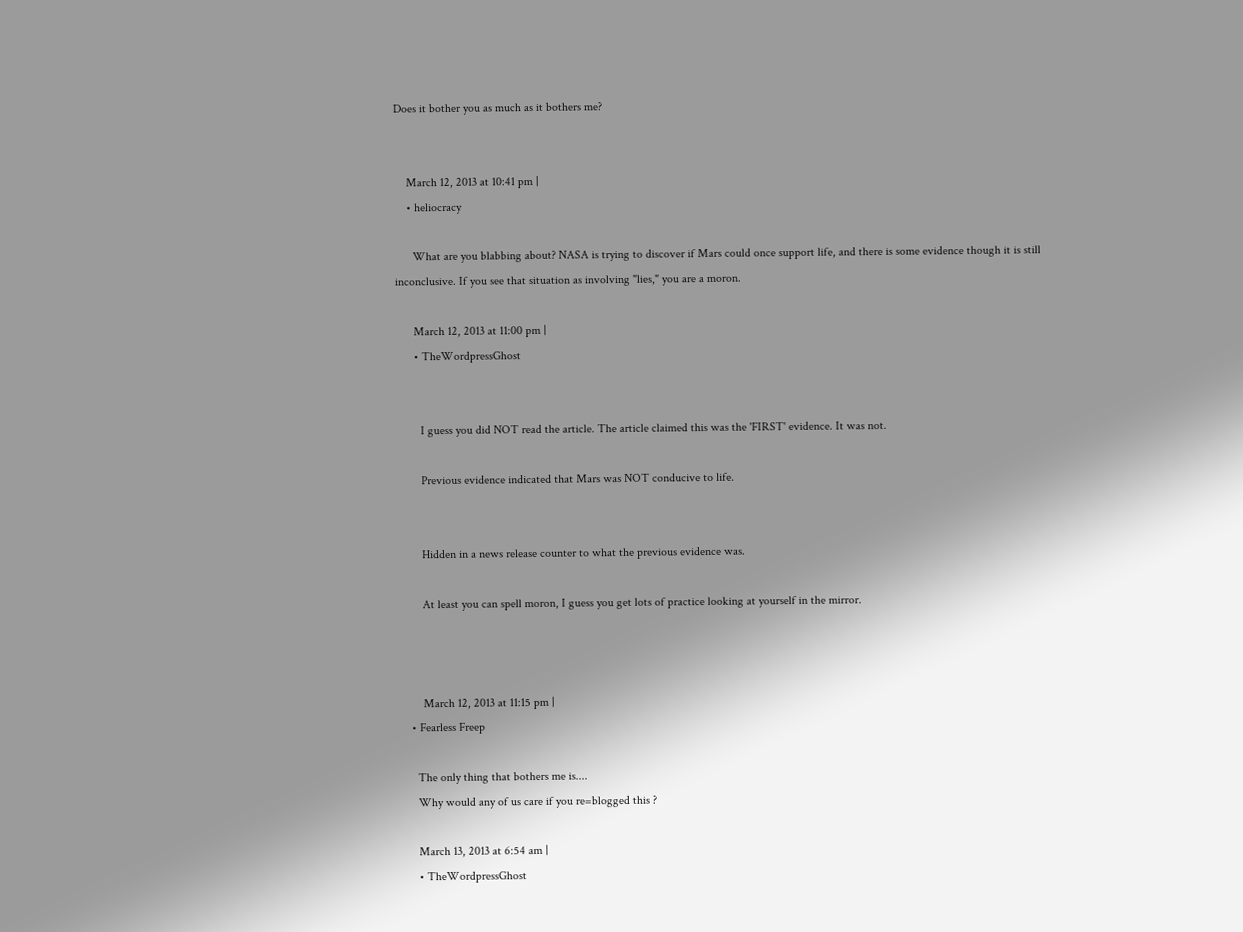Does it bother you as much as it bothers me?


    March 12, 2013 at 10:41 pm |
    • heliocracy

      What are you blabbing about? NASA is trying to discover if Mars could once support life, and there is some evidence though it is still inconclusive. If you see that situation as involving "lies," you are a moron.

      March 12, 2013 at 11:00 pm |
      • TheWordpressGhost


        I guess you did NOT read the article. The article claimed this was the 'FIRST' evidence. It was not.

        Previous evidence indicated that Mars was NOT conducive to life.


        Hidden in a news release counter to what the previous evidence was.

        At least you can spell moron, I guess you get lots of practice looking at yourself in the mirror.



        March 12, 2013 at 11:15 pm |
    • Fearless Freep

      The only thing that bothers me is....
      Why would any of us care if you re=blogged this ?

      March 13, 2013 at 6:54 am |
      • TheWordpressGhost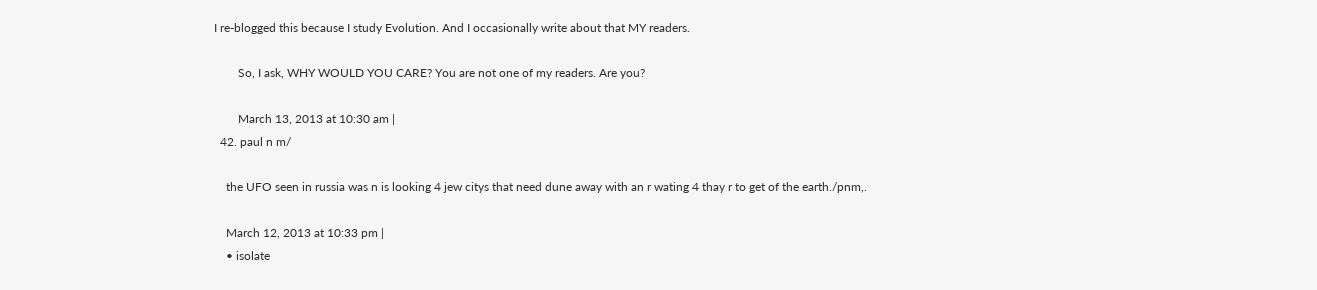I re-blogged this because I study Evolution. And I occasionally write about that MY readers.

        So, I ask, WHY WOULD YOU CARE? You are not one of my readers. Are you?

        March 13, 2013 at 10:30 am |
  42. paul n m/

    the UFO seen in russia was n is looking 4 jew citys that need dune away with an r wating 4 thay r to get of the earth./pnm,.

    March 12, 2013 at 10:33 pm |
    • isolate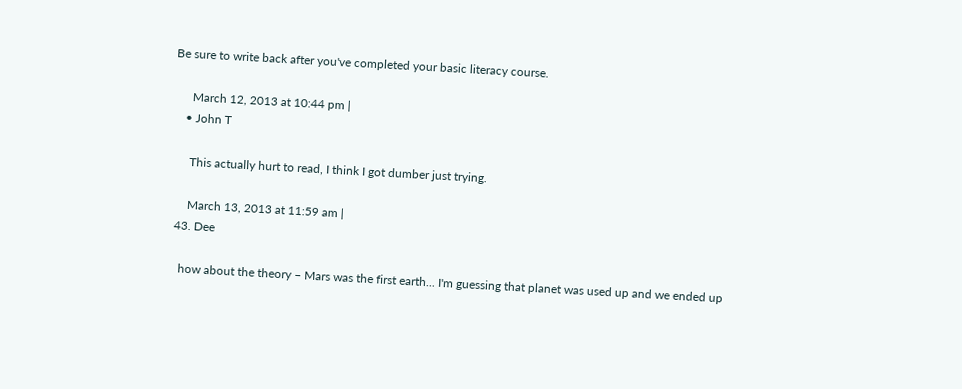Be sure to write back after you've completed your basic literacy course.

      March 12, 2013 at 10:44 pm |
    • John T

      This actually hurt to read, I think I got dumber just trying.

      March 13, 2013 at 11:59 am |
  43. Dee

    how about the theory – Mars was the first earth... I'm guessing that planet was used up and we ended up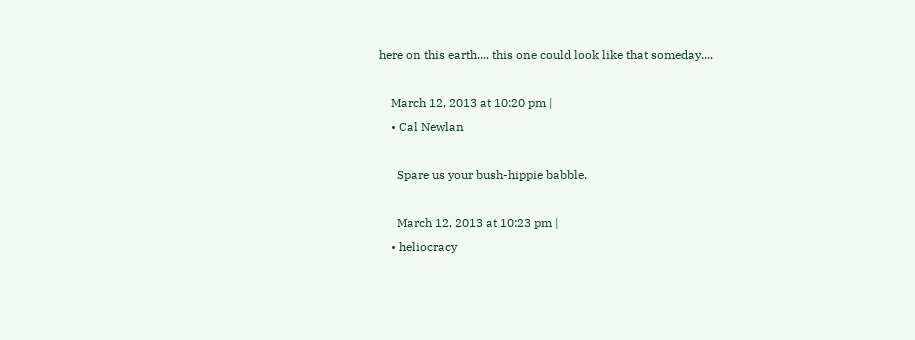here on this earth.... this one could look like that someday....

    March 12, 2013 at 10:20 pm |
    • Cal Newlan

      Spare us your bush-hippie babble.

      March 12, 2013 at 10:23 pm |
    • heliocracy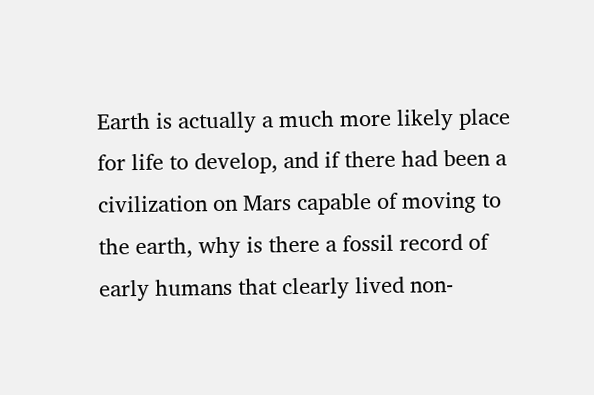Earth is actually a much more likely place for life to develop, and if there had been a civilization on Mars capable of moving to the earth, why is there a fossil record of early humans that clearly lived non-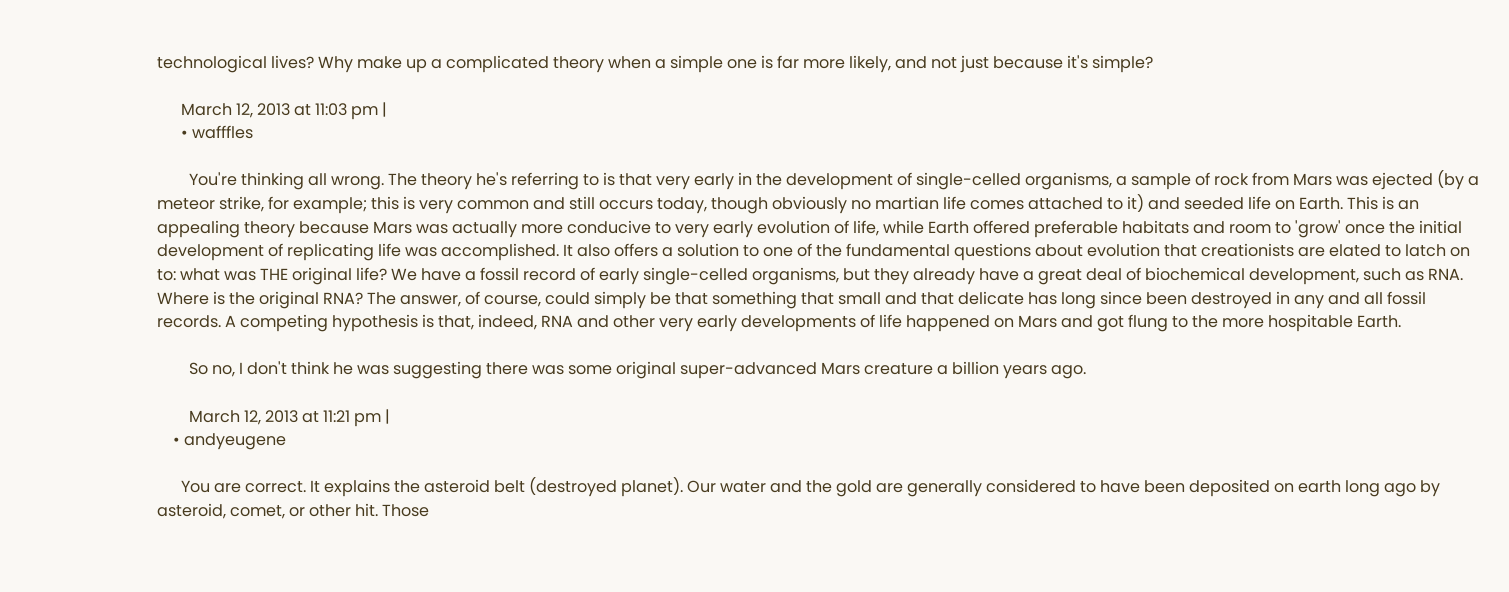technological lives? Why make up a complicated theory when a simple one is far more likely, and not just because it's simple?

      March 12, 2013 at 11:03 pm |
      • wafffles

        You're thinking all wrong. The theory he's referring to is that very early in the development of single-celled organisms, a sample of rock from Mars was ejected (by a meteor strike, for example; this is very common and still occurs today, though obviously no martian life comes attached to it) and seeded life on Earth. This is an appealing theory because Mars was actually more conducive to very early evolution of life, while Earth offered preferable habitats and room to 'grow' once the initial development of replicating life was accomplished. It also offers a solution to one of the fundamental questions about evolution that creationists are elated to latch on to: what was THE original life? We have a fossil record of early single-celled organisms, but they already have a great deal of biochemical development, such as RNA. Where is the original RNA? The answer, of course, could simply be that something that small and that delicate has long since been destroyed in any and all fossil records. A competing hypothesis is that, indeed, RNA and other very early developments of life happened on Mars and got flung to the more hospitable Earth.

        So no, I don't think he was suggesting there was some original super-advanced Mars creature a billion years ago.

        March 12, 2013 at 11:21 pm |
    • andyeugene

      You are correct. It explains the asteroid belt (destroyed planet). Our water and the gold are generally considered to have been deposited on earth long ago by asteroid, comet, or other hit. Those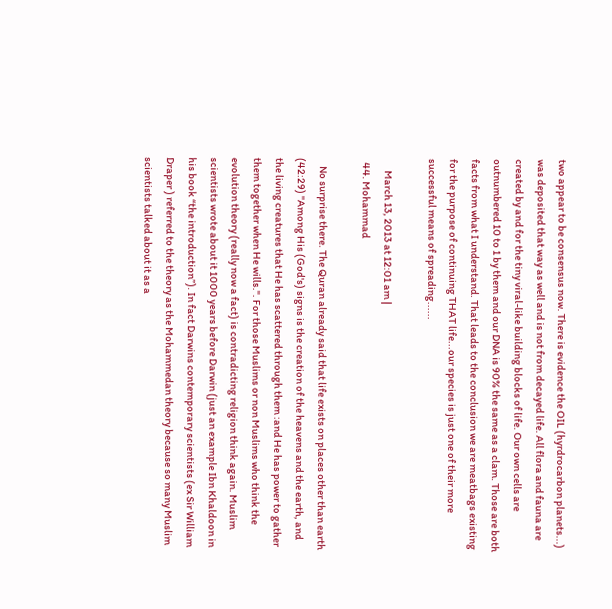two appear to be consensus now. There is evidence the OIL (hyrdrocarbon planets...) was deposited that way as well and is not from decayed life. All flora and fauna are created by and for the tiny viral-like building blocks of life. Our own cells are outnumbered 10 to 1 by them and our DNA is 90% the same as a clam. Those are both facts from what I understand. That leads to the conclusion we are meatbags existing for the purpose of continuing THAT life...our species is just one of their more successful means of spreading......

      March 13, 2013 at 12:01 am |
  44. Mohammad

    No surprise there. The Quran already said that life exists on places other than earth (42:29) "Among His (God's) signs is the creation of the heavens and the earth, and the living creatures that He has scattered through them :and He has power to gather them together when He wills.". For those Muslims or non Muslims who think the evolution theory (really now a fact) is contradicting religion think again. Muslim scientists wrote about it 1000 years before Darwin (just an example Ibn Khaldoon in his book “the introduction”). In fact Darwins contemporary scientists (ex Sir William Draper ) referred to the theory as the Mohammedan theory because so many Muslim scientists talked about it as a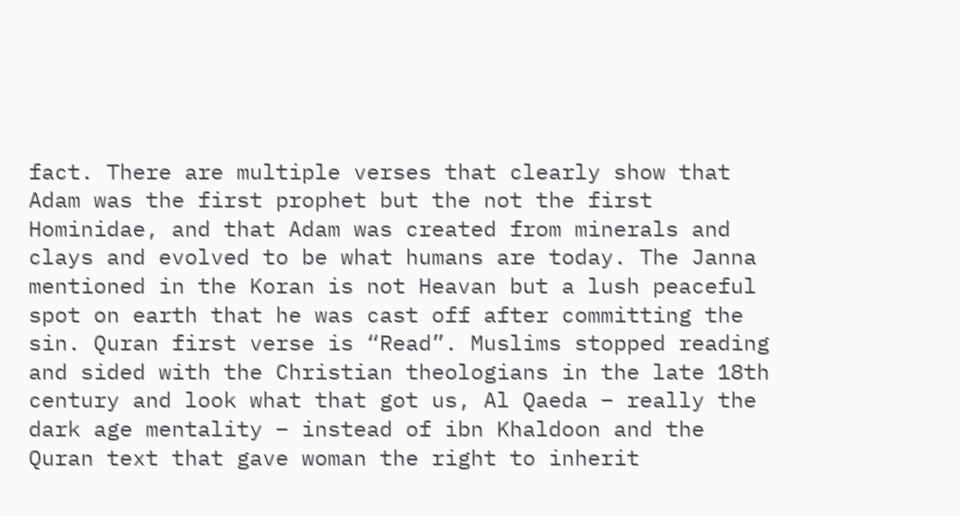fact. There are multiple verses that clearly show that Adam was the first prophet but the not the first Hominidae, and that Adam was created from minerals and clays and evolved to be what humans are today. The Janna mentioned in the Koran is not Heavan but a lush peaceful spot on earth that he was cast off after committing the sin. Quran first verse is “Read”. Muslims stopped reading and sided with the Christian theologians in the late 18th century and look what that got us, Al Qaeda – really the dark age mentality – instead of ibn Khaldoon and the Quran text that gave woman the right to inherit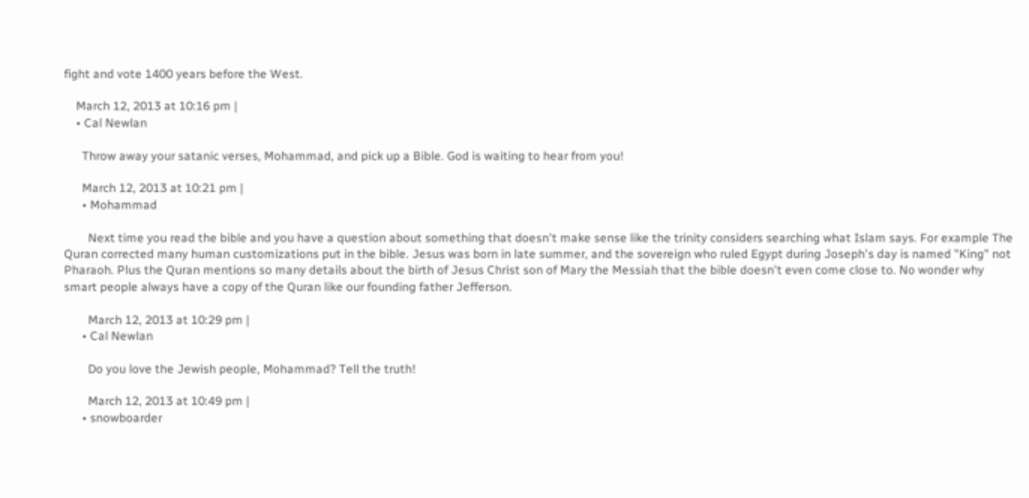fight and vote 1400 years before the West.

    March 12, 2013 at 10:16 pm |
    • Cal Newlan

      Throw away your satanic verses, Mohammad, and pick up a Bible. God is waiting to hear from you!

      March 12, 2013 at 10:21 pm |
      • Mohammad

        Next time you read the bible and you have a question about something that doesn't make sense like the trinity considers searching what Islam says. For example The Quran corrected many human customizations put in the bible. Jesus was born in late summer, and the sovereign who ruled Egypt during Joseph's day is named "King" not Pharaoh. Plus the Quran mentions so many details about the birth of Jesus Christ son of Mary the Messiah that the bible doesn't even come close to. No wonder why smart people always have a copy of the Quran like our founding father Jefferson.

        March 12, 2013 at 10:29 pm |
      • Cal Newlan

        Do you love the Jewish people, Mohammad? Tell the truth!

        March 12, 2013 at 10:49 pm |
      • snowboarder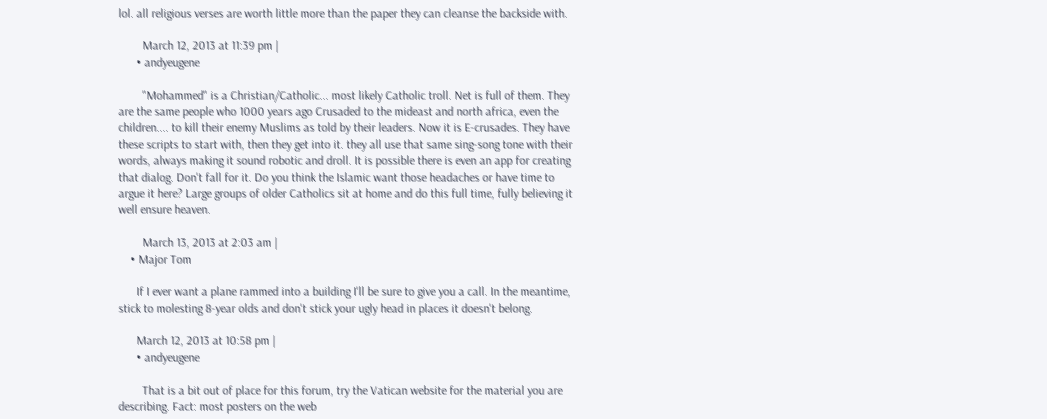lol. all religious verses are worth little more than the paper they can cleanse the backside with.

        March 12, 2013 at 11:39 pm |
      • andyeugene

        "Mohammed" is a Christian/Catholic... most likely Catholic troll. Net is full of them. They are the same people who 1000 years ago Crusaded to the mideast and north africa, even the children.... to kill their enemy Muslims as told by their leaders. Now it is E-crusades. They have these scripts to start with, then they get into it. they all use that same sing-song tone with their words, always making it sound robotic and droll. It is possible there is even an app for creating that dialog. Don't fall for it. Do you think the Islamic want those headaches or have time to argue it here? Large groups of older Catholics sit at home and do this full time, fully believing it well ensure heaven.

        March 13, 2013 at 2:03 am |
    • Major Tom

      If I ever want a plane rammed into a building I'll be sure to give you a call. In the meantime, stick to molesting 8-year olds and don't stick your ugly head in places it doesn't belong.

      March 12, 2013 at 10:58 pm |
      • andyeugene

        That is a bit out of place for this forum, try the Vatican website for the material you are describing. Fact: most posters on the web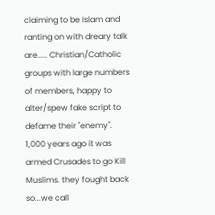claiming to be Islam and ranting on with dreary talk are..... Christian/Catholic groups with large numbers of members, happy to alter/spew fake script to defame their "enemy". 1,000 years ago it was armed Crusades to go Kill Muslims. they fought back so...we call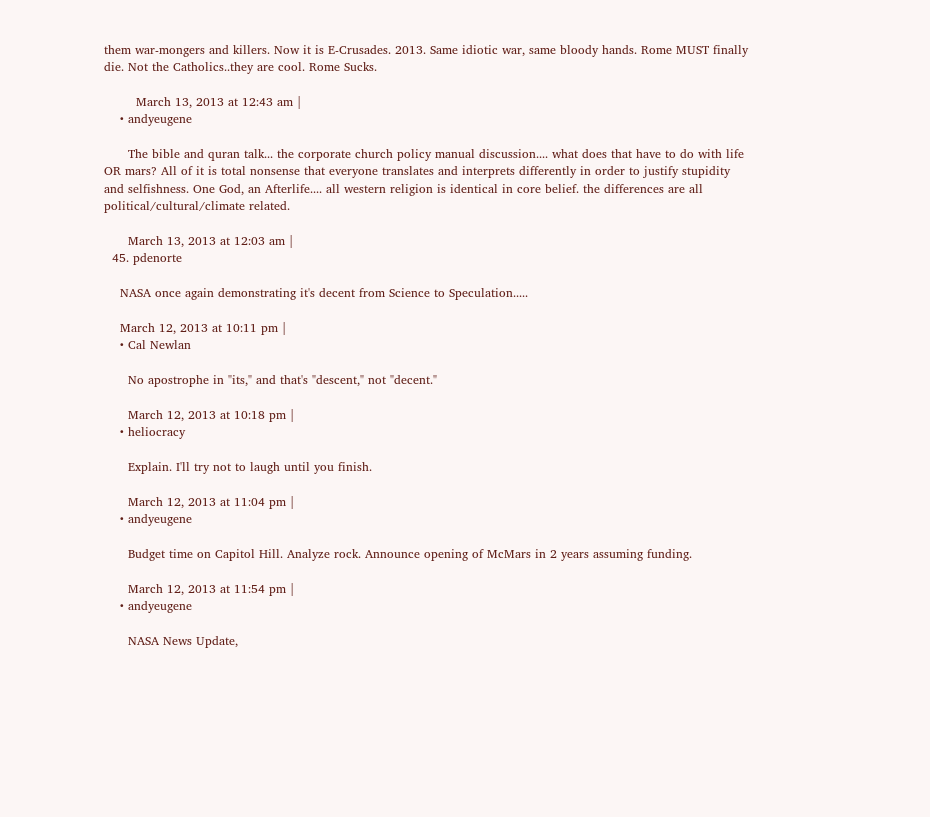them war-mongers and killers. Now it is E-Crusades. 2013. Same idiotic war, same bloody hands. Rome MUST finally die. Not the Catholics..they are cool. Rome Sucks.

        March 13, 2013 at 12:43 am |
    • andyeugene

      The bible and quran talk... the corporate church policy manual discussion.... what does that have to do with life OR mars? All of it is total nonsense that everyone translates and interprets differently in order to justify stupidity and selfishness. One God, an Afterlife.... all western religion is identical in core belief. the differences are all political/cultural/climate related.

      March 13, 2013 at 12:03 am |
  45. pdenorte

    NASA once again demonstrating it's decent from Science to Speculation.....

    March 12, 2013 at 10:11 pm |
    • Cal Newlan

      No apostrophe in "its," and that's "descent," not "decent."

      March 12, 2013 at 10:18 pm |
    • heliocracy

      Explain. I'll try not to laugh until you finish.

      March 12, 2013 at 11:04 pm |
    • andyeugene

      Budget time on Capitol Hill. Analyze rock. Announce opening of McMars in 2 years assuming funding.

      March 12, 2013 at 11:54 pm |
    • andyeugene

      NASA News Update,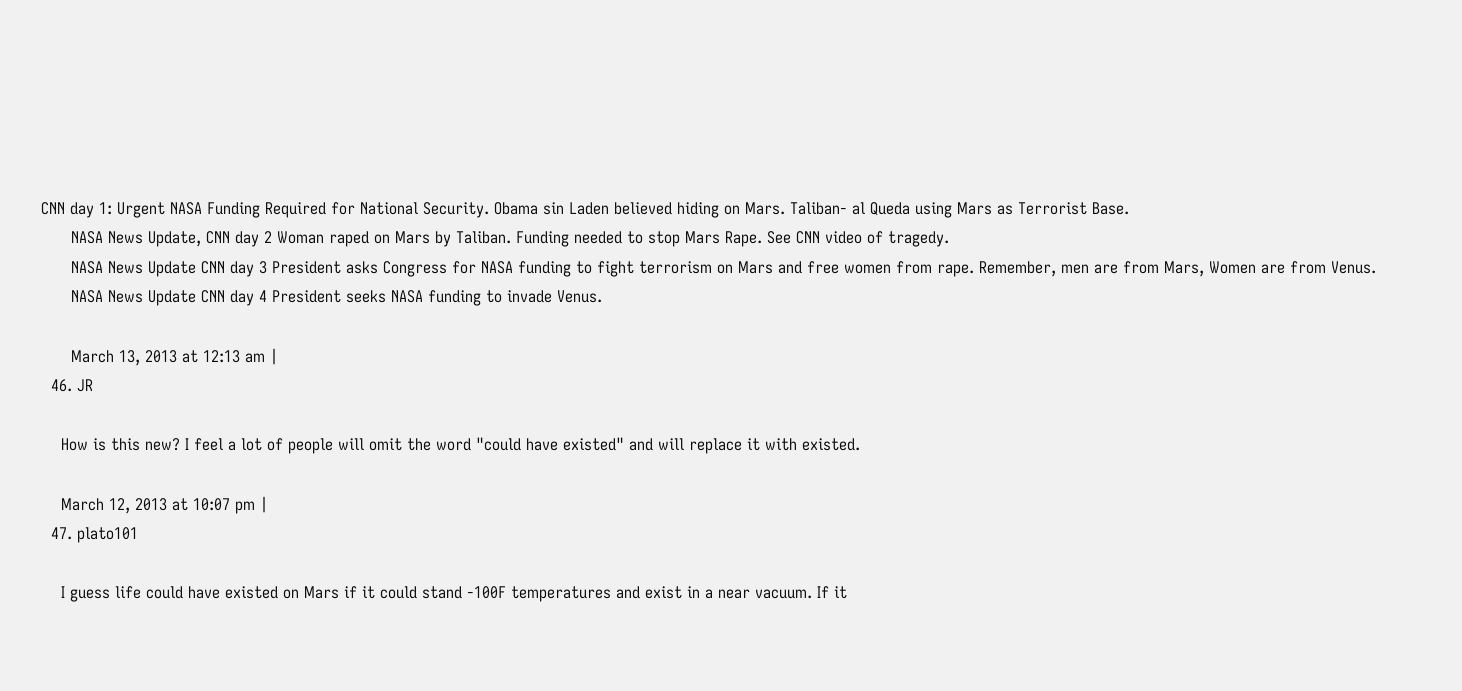CNN day 1: Urgent NASA Funding Required for National Security. Obama sin Laden believed hiding on Mars. Taliban- al Queda using Mars as Terrorist Base.
      NASA News Update, CNN day 2 Woman raped on Mars by Taliban. Funding needed to stop Mars Rape. See CNN video of tragedy.
      NASA News Update CNN day 3 President asks Congress for NASA funding to fight terrorism on Mars and free women from rape. Remember, men are from Mars, Women are from Venus.
      NASA News Update CNN day 4 President seeks NASA funding to invade Venus.

      March 13, 2013 at 12:13 am |
  46. JR

    How is this new? I feel a lot of people will omit the word "could have existed" and will replace it with existed.

    March 12, 2013 at 10:07 pm |
  47. plato101

    I guess life could have existed on Mars if it could stand -100F temperatures and exist in a near vacuum. If it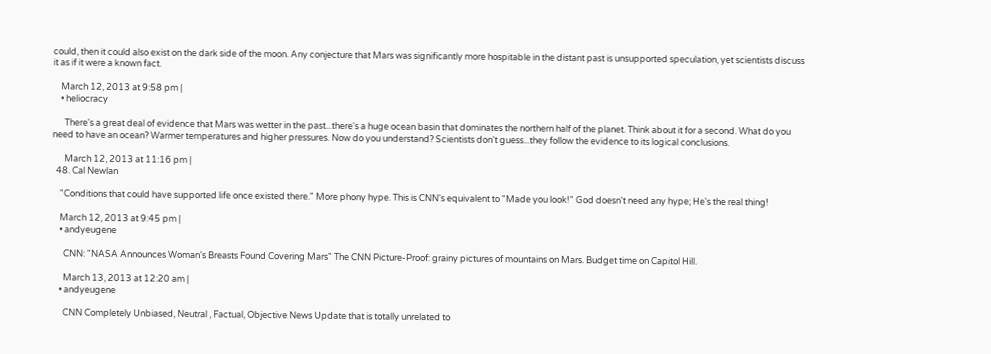could, then it could also exist on the dark side of the moon. Any conjecture that Mars was significantly more hospitable in the distant past is unsupported speculation, yet scientists discuss it as if it were a known fact.

    March 12, 2013 at 9:58 pm |
    • heliocracy

      There's a great deal of evidence that Mars was wetter in the past...there's a huge ocean basin that dominates the northern half of the planet. Think about it for a second. What do you need to have an ocean? Warmer temperatures and higher pressures. Now do you understand? Scientists don't guess...they follow the evidence to its logical conclusions.

      March 12, 2013 at 11:16 pm |
  48. Cal Newlan

    "Conditions that could have supported life once existed there." More phony hype. This is CNN's equivalent to "Made you look!" God doesn't need any hype; He's the real thing!

    March 12, 2013 at 9:45 pm |
    • andyeugene

      CNN: "NASA Announces Woman's Breasts Found Covering Mars" The CNN Picture-Proof: grainy pictures of mountains on Mars. Budget time on Capitol Hill.

      March 13, 2013 at 12:20 am |
    • andyeugene

      CNN Completely Unbiased, Neutral , Factual, Objective News Update that is totally unrelated to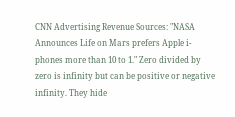CNN Advertising Revenue Sources: "NASA Announces Life on Mars prefers Apple i-phones more than 10 to 1." Zero divided by zero is infinity but can be positive or negative infinity. They hide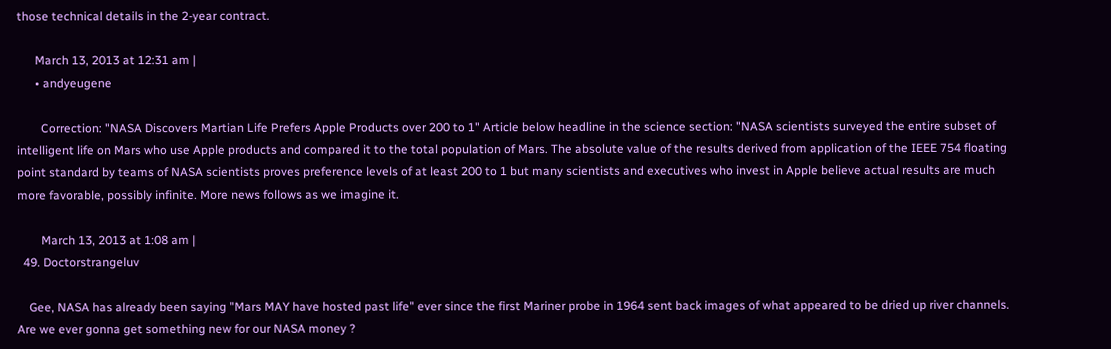those technical details in the 2-year contract.

      March 13, 2013 at 12:31 am |
      • andyeugene

        Correction: "NASA Discovers Martian Life Prefers Apple Products over 200 to 1" Article below headline in the science section: "NASA scientists surveyed the entire subset of intelligent life on Mars who use Apple products and compared it to the total population of Mars. The absolute value of the results derived from application of the IEEE 754 floating point standard by teams of NASA scientists proves preference levels of at least 200 to 1 but many scientists and executives who invest in Apple believe actual results are much more favorable, possibly infinite. More news follows as we imagine it.

        March 13, 2013 at 1:08 am |
  49. Doctorstrangeluv

    Gee, NASA has already been saying "Mars MAY have hosted past life" ever since the first Mariner probe in 1964 sent back images of what appeared to be dried up river channels. Are we ever gonna get something new for our NASA money ?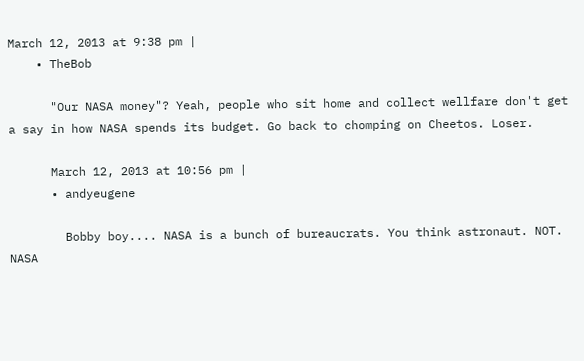March 12, 2013 at 9:38 pm |
    • TheBob

      "Our NASA money"? Yeah, people who sit home and collect wellfare don't get a say in how NASA spends its budget. Go back to chomping on Cheetos. Loser.

      March 12, 2013 at 10:56 pm |
      • andyeugene

        Bobby boy.... NASA is a bunch of bureaucrats. You think astronaut. NOT. NASA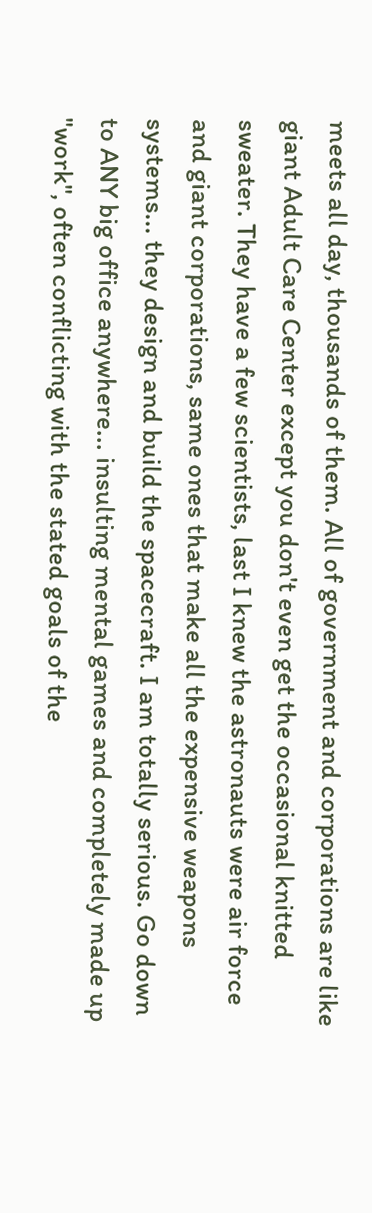meets all day, thousands of them. All of government and corporations are like giant Adult Care Center except you don't even get the occasional knitted sweater. They have a few scientists, last I knew the astronauts were air force and giant corporations, same ones that make all the expensive weapons systems... they design and build the spacecraft. I am totally serious. Go down to ANY big office anywhere... insulting mental games and completely made up "work", often conflicting with the stated goals of the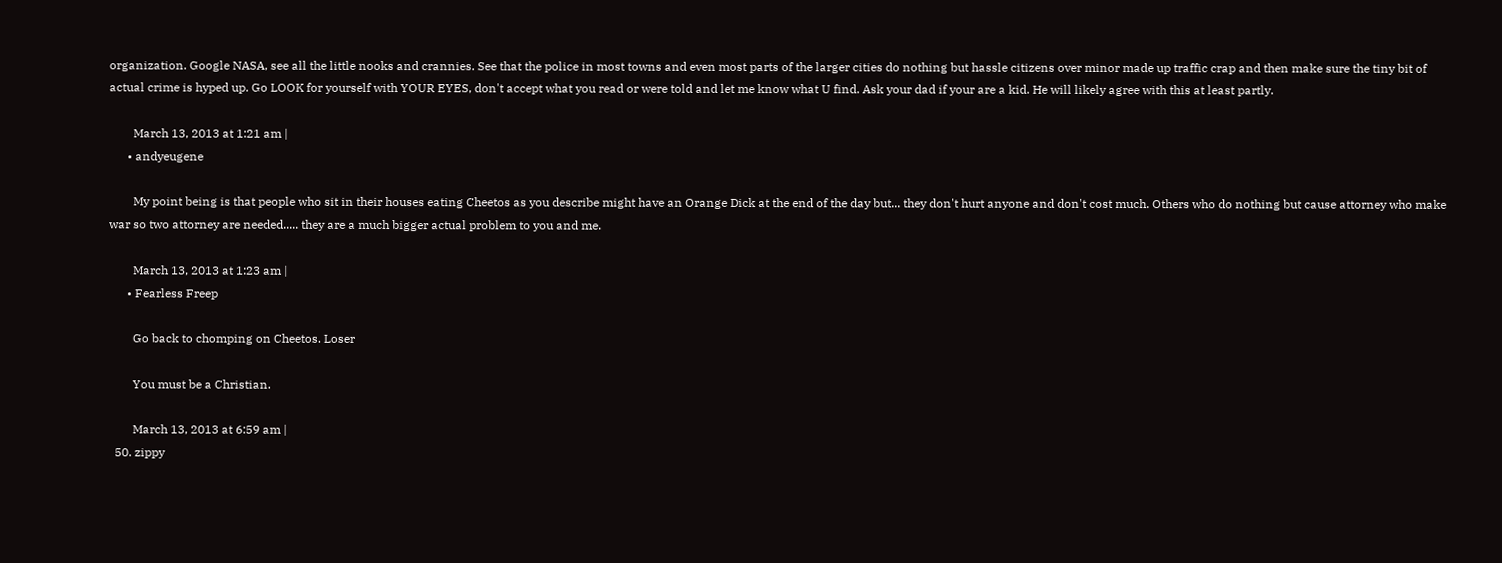organization. Google NASA, see all the little nooks and crannies. See that the police in most towns and even most parts of the larger cities do nothing but hassle citizens over minor made up traffic crap and then make sure the tiny bit of actual crime is hyped up. Go LOOK for yourself with YOUR EYES, don't accept what you read or were told and let me know what U find. Ask your dad if your are a kid. He will likely agree with this at least partly.

        March 13, 2013 at 1:21 am |
      • andyeugene

        My point being is that people who sit in their houses eating Cheetos as you describe might have an Orange Dick at the end of the day but... they don't hurt anyone and don't cost much. Others who do nothing but cause attorney who make war so two attorney are needed..... they are a much bigger actual problem to you and me.

        March 13, 2013 at 1:23 am |
      • Fearless Freep

        Go back to chomping on Cheetos. Loser

        You must be a Christian.

        March 13, 2013 at 6:59 am |
  50. zippy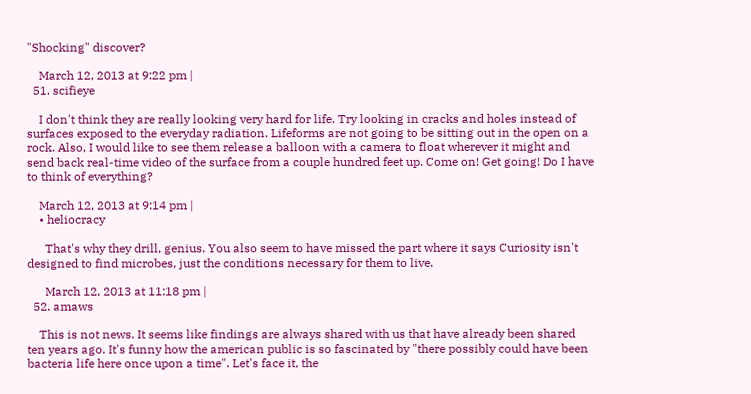"Shocking" discover?

    March 12, 2013 at 9:22 pm |
  51. scifieye

    I don't think they are really looking very hard for life. Try looking in cracks and holes instead of surfaces exposed to the everyday radiation. Lifeforms are not going to be sitting out in the open on a rock. Also, I would like to see them release a balloon with a camera to float wherever it might and send back real-time video of the surface from a couple hundred feet up. Come on! Get going! Do I have to think of everything?

    March 12, 2013 at 9:14 pm |
    • heliocracy

      That's why they drill, genius. You also seem to have missed the part where it says Curiosity isn't designed to find microbes, just the conditions necessary for them to live.

      March 12, 2013 at 11:18 pm |
  52. amaws

    This is not news. It seems like findings are always shared with us that have already been shared ten years ago. It's funny how the american public is so fascinated by "there possibly could have been bacteria life here once upon a time". Let's face it, the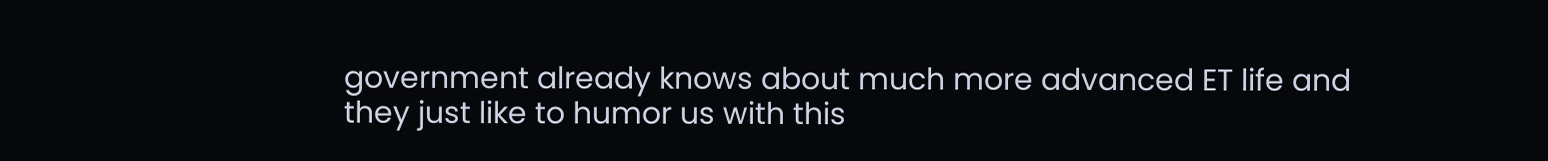government already knows about much more advanced ET life and they just like to humor us with this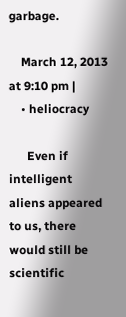garbage.

    March 12, 2013 at 9:10 pm |
    • heliocracy

      Even if intelligent aliens appeared to us, there would still be scientific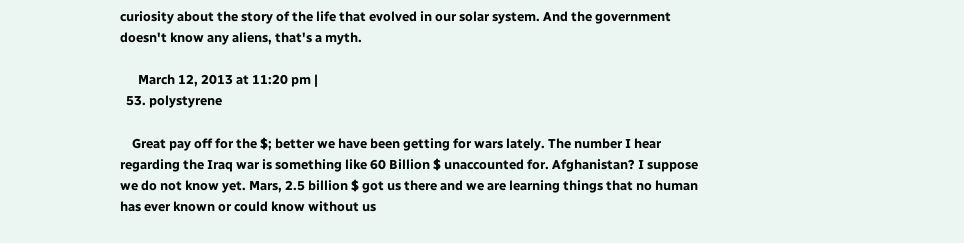curiosity about the story of the life that evolved in our solar system. And the government doesn't know any aliens, that's a myth.

      March 12, 2013 at 11:20 pm |
  53. polystyrene

    Great pay off for the $; better we have been getting for wars lately. The number I hear regarding the Iraq war is something like 60 Billion $ unaccounted for. Afghanistan? I suppose we do not know yet. Mars, 2.5 billion $ got us there and we are learning things that no human has ever known or could know without us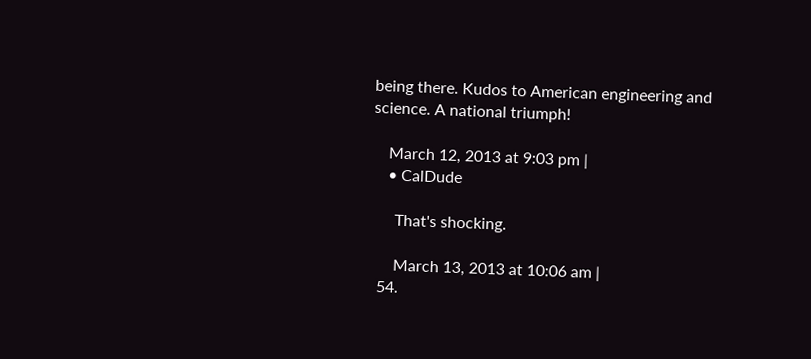being there. Kudos to American engineering and science. A national triumph!

    March 12, 2013 at 9:03 pm |
    • CalDude

      That's shocking.

      March 13, 2013 at 10:06 am |
  54.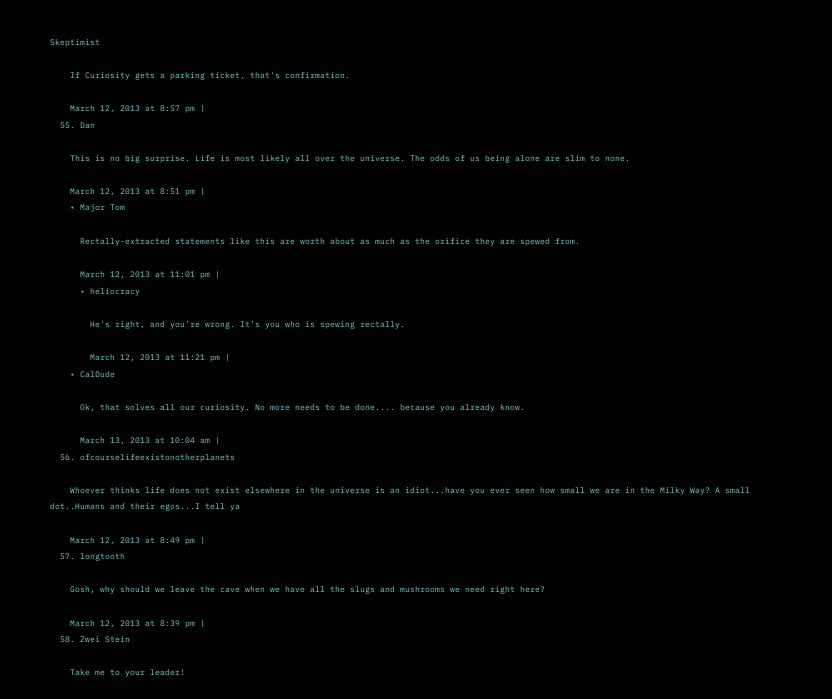Skeptimist

    If Curiosity gets a parking ticket, that's confirmation.

    March 12, 2013 at 8:57 pm |
  55. Dan

    This is no big surprise. Life is most likely all over the universe. The odds of us being alone are slim to none.

    March 12, 2013 at 8:51 pm |
    • Major Tom

      Rectally-extracted statements like this are worth about as much as the orifice they are spewed from.

      March 12, 2013 at 11:01 pm |
      • heliocracy

        He's right, and you're wrong. It's you who is spewing rectally.

        March 12, 2013 at 11:21 pm |
    • CalDude

      Ok, that solves all our curiosity. No more needs to be done.... because you already know.

      March 13, 2013 at 10:04 am |
  56. ofcourselifeexistonotherplanets

    Whoever thinks life does not exist elsewhere in the universe is an idiot...have you ever seen how small we are in the Milky Way? A small dot..Humans and their egos...I tell ya

    March 12, 2013 at 8:49 pm |
  57. longtooth

    Gosh, why should we leave the cave when we have all the slugs and mushrooms we need right here?

    March 12, 2013 at 8:39 pm |
  58. Zwei Stein

    Take me to your leader!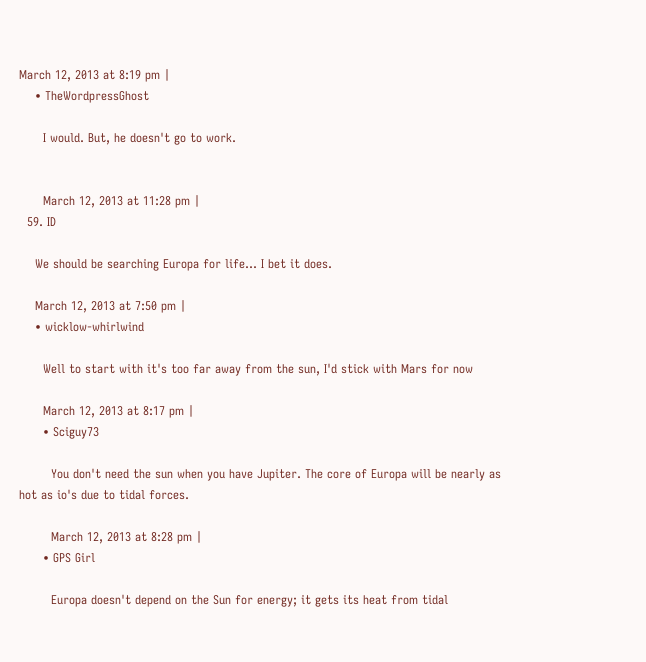March 12, 2013 at 8:19 pm |
    • TheWordpressGhost

      I would. But, he doesn't go to work.


      March 12, 2013 at 11:28 pm |
  59. ID

    We should be searching Europa for life... I bet it does.

    March 12, 2013 at 7:50 pm |
    • wicklow-whirlwind

      Well to start with it's too far away from the sun, I'd stick with Mars for now

      March 12, 2013 at 8:17 pm |
      • Sciguy73

        You don't need the sun when you have Jupiter. The core of Europa will be nearly as hot as io's due to tidal forces.

        March 12, 2013 at 8:28 pm |
      • GPS Girl

        Europa doesn't depend on the Sun for energy; it gets its heat from tidal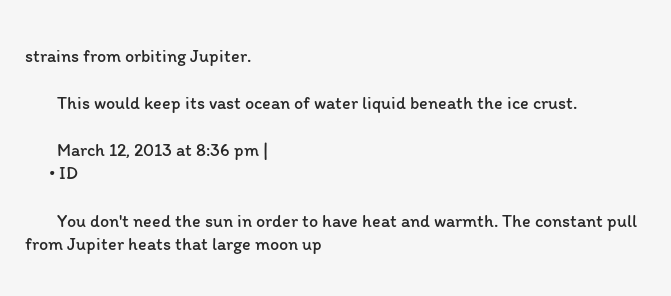strains from orbiting Jupiter.

        This would keep its vast ocean of water liquid beneath the ice crust.

        March 12, 2013 at 8:36 pm |
      • ID

        You don't need the sun in order to have heat and warmth. The constant pull from Jupiter heats that large moon up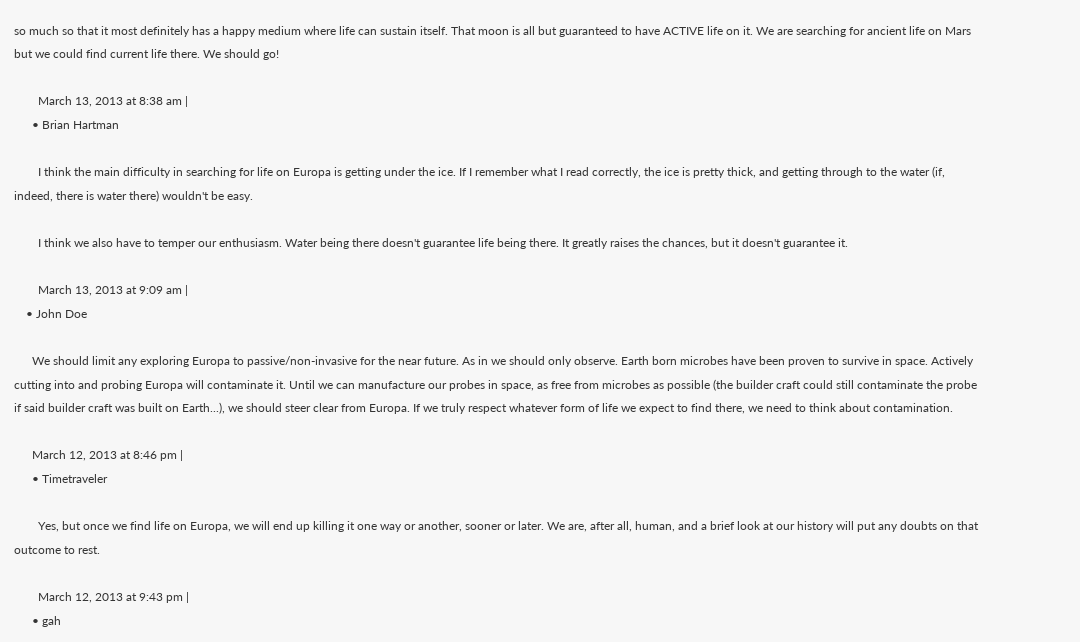so much so that it most definitely has a happy medium where life can sustain itself. That moon is all but guaranteed to have ACTIVE life on it. We are searching for ancient life on Mars but we could find current life there. We should go!

        March 13, 2013 at 8:38 am |
      • Brian Hartman

        I think the main difficulty in searching for life on Europa is getting under the ice. If I remember what I read correctly, the ice is pretty thick, and getting through to the water (if, indeed, there is water there) wouldn't be easy.

        I think we also have to temper our enthusiasm. Water being there doesn't guarantee life being there. It greatly raises the chances, but it doesn't guarantee it.

        March 13, 2013 at 9:09 am |
    • John Doe

      We should limit any exploring Europa to passive/non-invasive for the near future. As in we should only observe. Earth born microbes have been proven to survive in space. Actively cutting into and probing Europa will contaminate it. Until we can manufacture our probes in space, as free from microbes as possible (the builder craft could still contaminate the probe if said builder craft was built on Earth...), we should steer clear from Europa. If we truly respect whatever form of life we expect to find there, we need to think about contamination.

      March 12, 2013 at 8:46 pm |
      • Timetraveler

        Yes, but once we find life on Europa, we will end up killing it one way or another, sooner or later. We are, after all, human, and a brief look at our history will put any doubts on that outcome to rest.

        March 12, 2013 at 9:43 pm |
      • gah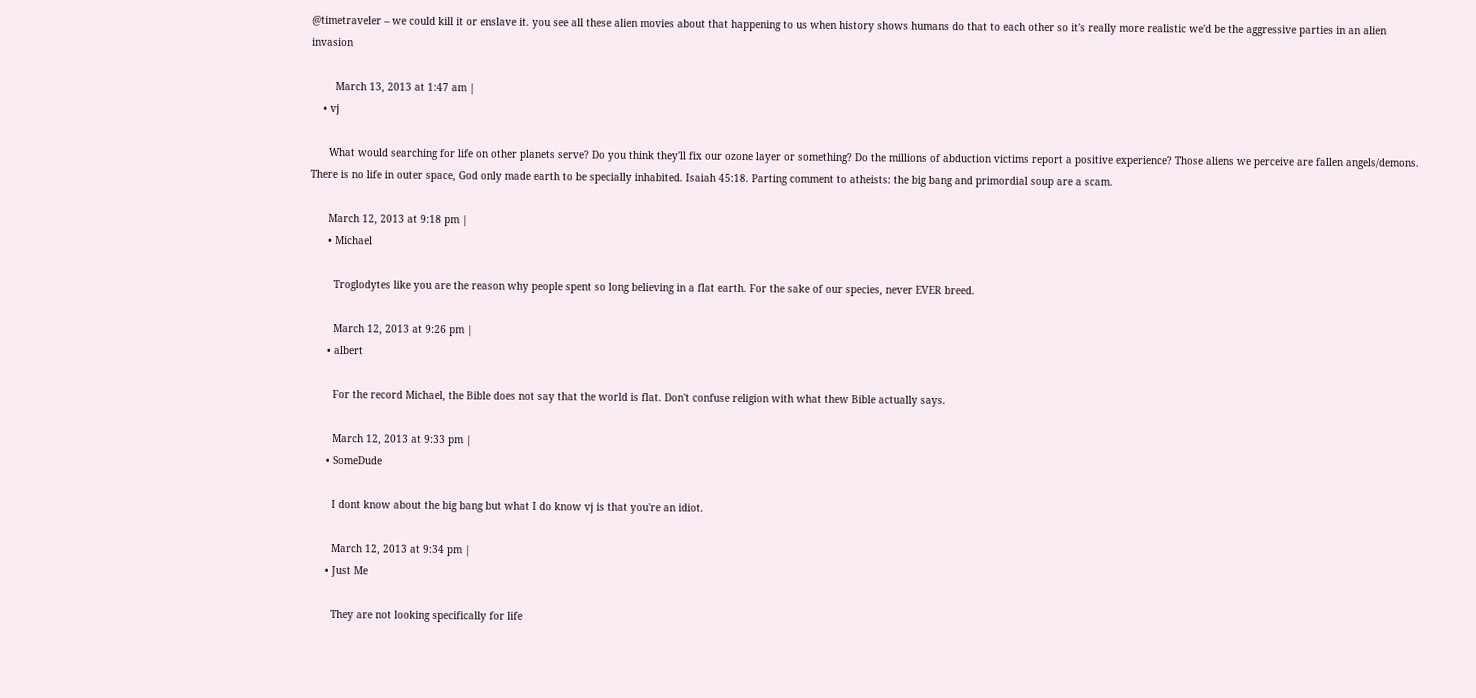@timetraveler – we could kill it or enslave it. you see all these alien movies about that happening to us when history shows humans do that to each other so it's really more realistic we'd be the aggressive parties in an alien invasion

        March 13, 2013 at 1:47 am |
    • vj

      What would searching for life on other planets serve? Do you think they'll fix our ozone layer or something? Do the millions of abduction victims report a positive experience? Those aliens we perceive are fallen angels/demons. There is no life in outer space, God only made earth to be specially inhabited. Isaiah 45:18. Parting comment to atheists: the big bang and primordial soup are a scam.

      March 12, 2013 at 9:18 pm |
      • Michael

        Troglodytes like you are the reason why people spent so long believing in a flat earth. For the sake of our species, never EVER breed.

        March 12, 2013 at 9:26 pm |
      • albert

        For the record Michael, the Bible does not say that the world is flat. Don't confuse religion with what thew Bible actually says.

        March 12, 2013 at 9:33 pm |
      • SomeDude

        I dont know about the big bang but what I do know vj is that you're an idiot.

        March 12, 2013 at 9:34 pm |
      • Just Me

        They are not looking specifically for life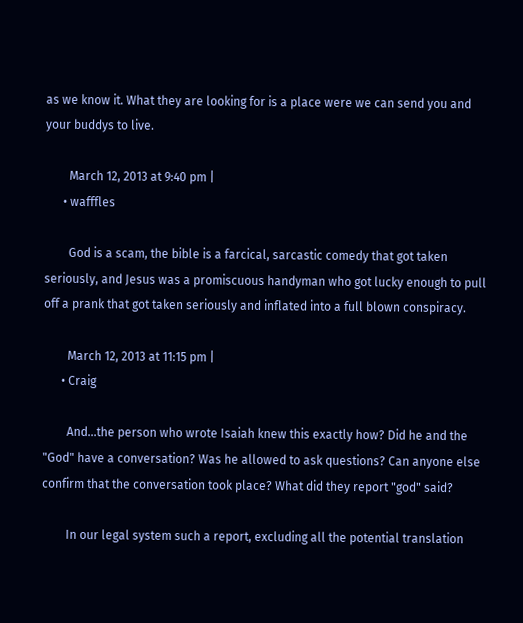as we know it. What they are looking for is a place were we can send you and your buddys to live.

        March 12, 2013 at 9:40 pm |
      • wafffles

        God is a scam, the bible is a farcical, sarcastic comedy that got taken seriously, and Jesus was a promiscuous handyman who got lucky enough to pull off a prank that got taken seriously and inflated into a full blown conspiracy.

        March 12, 2013 at 11:15 pm |
      • Craig

        And...the person who wrote Isaiah knew this exactly how? Did he and the "God" have a conversation? Was he allowed to ask questions? Can anyone else confirm that the conversation took place? What did they report "god" said?

        In our legal system such a report, excluding all the potential translation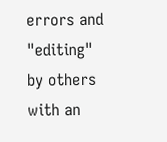errors and "editing" by others with an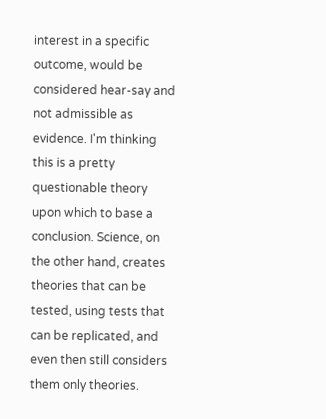interest in a specific outcome, would be considered hear-say and not admissible as evidence. I'm thinking this is a pretty questionable theory upon which to base a conclusion. Science, on the other hand, creates theories that can be tested, using tests that can be replicated, and even then still considers them only theories.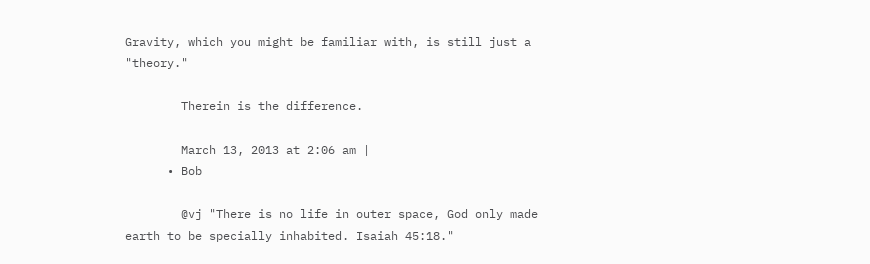Gravity, which you might be familiar with, is still just a "theory."

        Therein is the difference.

        March 13, 2013 at 2:06 am |
      • Bob

        @vj "There is no life in outer space, God only made earth to be specially inhabited. Isaiah 45:18."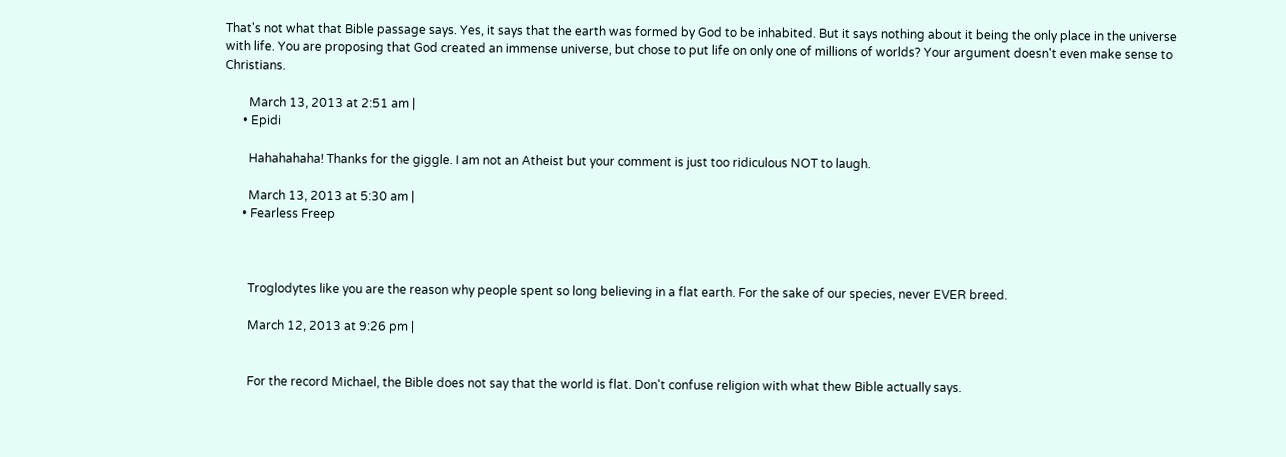That's not what that Bible passage says. Yes, it says that the earth was formed by God to be inhabited. But it says nothing about it being the only place in the universe with life. You are proposing that God created an immense universe, but chose to put life on only one of millions of worlds? Your argument doesn't even make sense to Christians.

        March 13, 2013 at 2:51 am |
      • Epidi

        Hahahahaha! Thanks for the giggle. I am not an Atheist but your comment is just too ridiculous NOT to laugh.

        March 13, 2013 at 5:30 am |
      • Fearless Freep



        Troglodytes like you are the reason why people spent so long believing in a flat earth. For the sake of our species, never EVER breed.

        March 12, 2013 at 9:26 pm |


        For the record Michael, the Bible does not say that the world is flat. Don't confuse religion with what thew Bible actually says.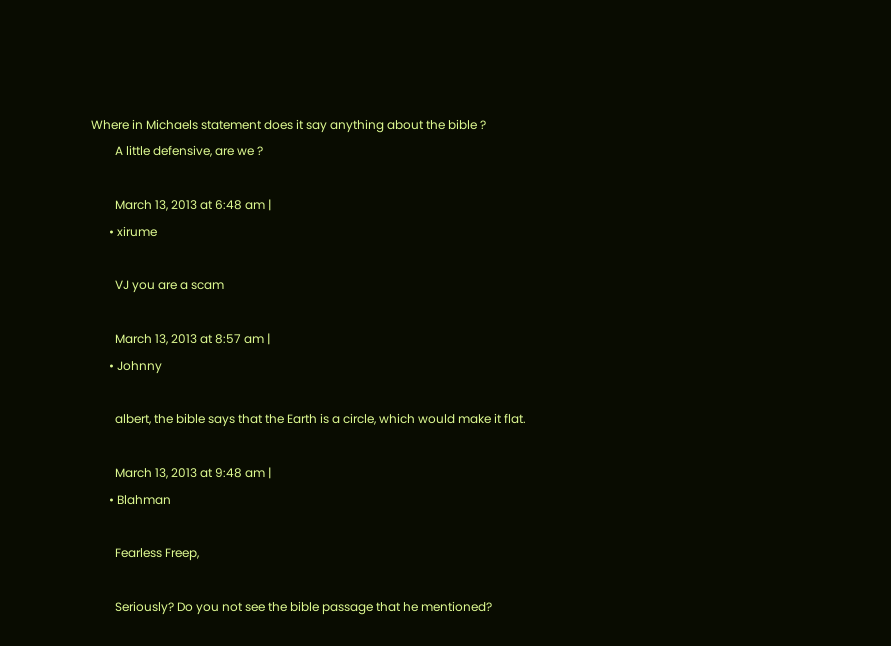Where in Michaels statement does it say anything about the bible ?
        A little defensive, are we ?

        March 13, 2013 at 6:48 am |
      • xirume

        VJ you are a scam

        March 13, 2013 at 8:57 am |
      • Johnny

        albert, the bible says that the Earth is a circle, which would make it flat.

        March 13, 2013 at 9:48 am |
      • Blahman

        Fearless Freep,

        Seriously? Do you not see the bible passage that he mentioned?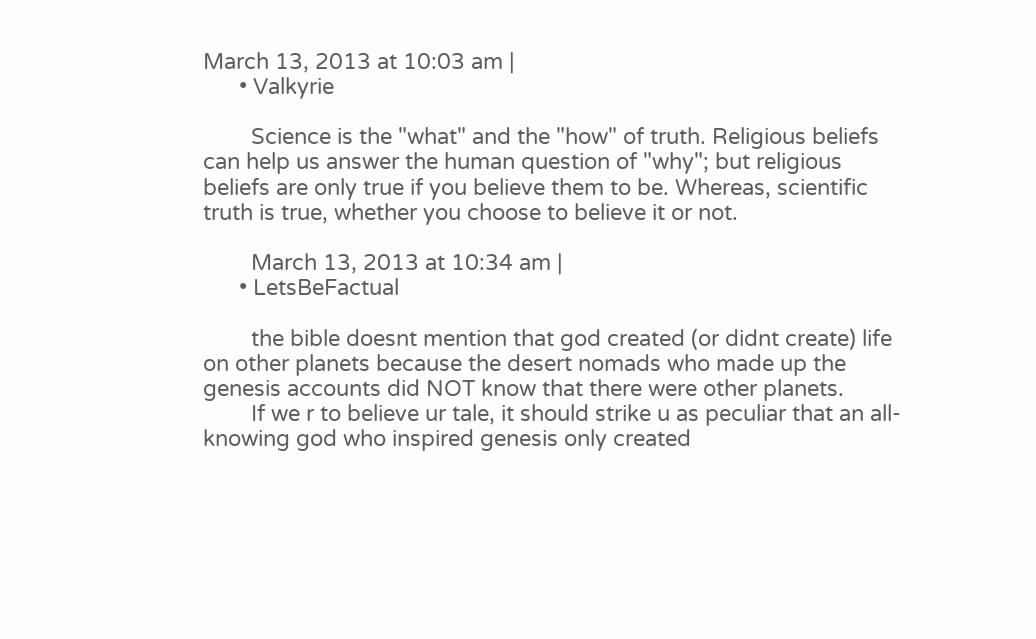March 13, 2013 at 10:03 am |
      • Valkyrie

        Science is the "what" and the "how" of truth. Religious beliefs can help us answer the human question of "why"; but religious beliefs are only true if you believe them to be. Whereas, scientific truth is true, whether you choose to believe it or not.

        March 13, 2013 at 10:34 am |
      • LetsBeFactual

        the bible doesnt mention that god created (or didnt create) life on other planets because the desert nomads who made up the genesis accounts did NOT know that there were other planets.
        If we r to believe ur tale, it should strike u as peculiar that an all-knowing god who inspired genesis only created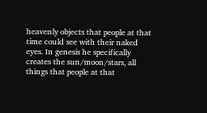heavenly objects that people at that time could see with their naked eyes. In genesis he specifically creates the sun/moon/stars, all things that people at that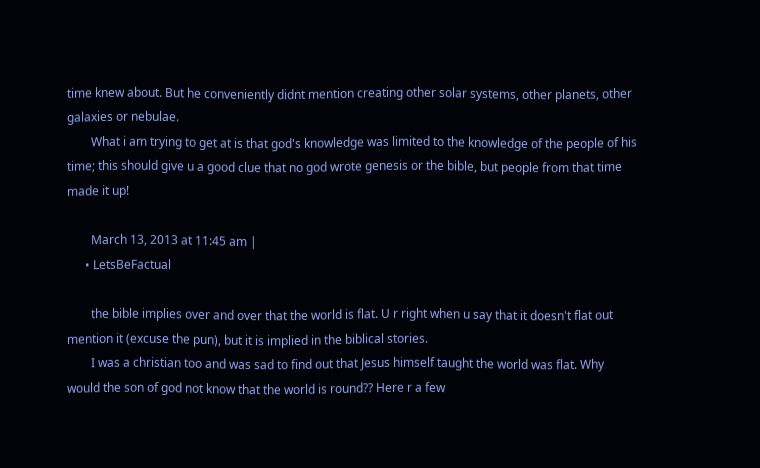time knew about. But he conveniently didnt mention creating other solar systems, other planets, other galaxies or nebulae.
        What i am trying to get at is that god's knowledge was limited to the knowledge of the people of his time; this should give u a good clue that no god wrote genesis or the bible, but people from that time made it up!

        March 13, 2013 at 11:45 am |
      • LetsBeFactual

        the bible implies over and over that the world is flat. U r right when u say that it doesn't flat out mention it (excuse the pun), but it is implied in the biblical stories.
        I was a christian too and was sad to find out that Jesus himself taught the world was flat. Why would the son of god not know that the world is round?? Here r a few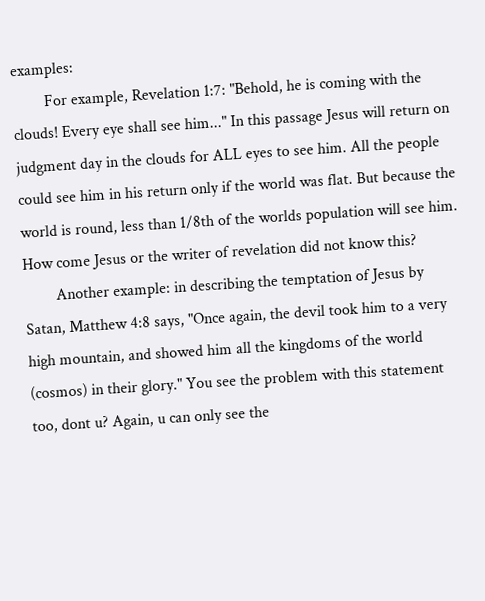examples:
        For example, Revelation 1:7: "Behold, he is coming with the clouds! Every eye shall see him..." In this passage Jesus will return on judgment day in the clouds for ALL eyes to see him. All the people could see him in his return only if the world was flat. But because the world is round, less than 1/8th of the worlds population will see him. How come Jesus or the writer of revelation did not know this?
        Another example: in describing the temptation of Jesus by Satan, Matthew 4:8 says, "Once again, the devil took him to a very high mountain, and showed him all the kingdoms of the world (cosmos) in their glory." You see the problem with this statement too, dont u? Again, u can only see the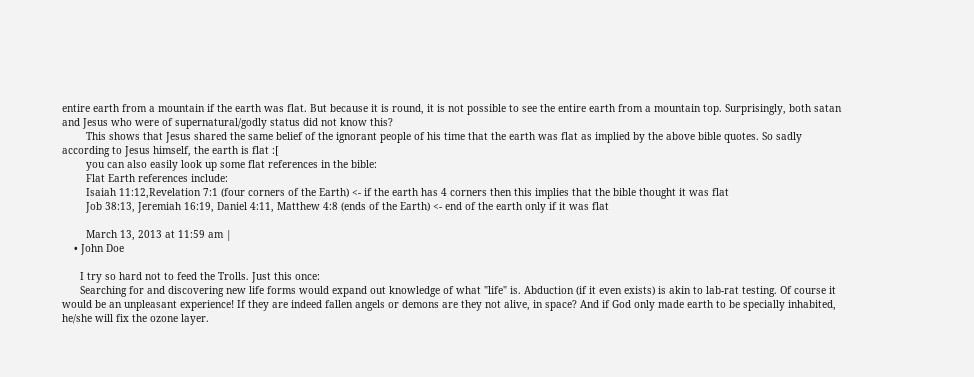entire earth from a mountain if the earth was flat. But because it is round, it is not possible to see the entire earth from a mountain top. Surprisingly, both satan and Jesus who were of supernatural/godly status did not know this?
        This shows that Jesus shared the same belief of the ignorant people of his time that the earth was flat as implied by the above bible quotes. So sadly according to Jesus himself, the earth is flat :[
        you can also easily look up some flat references in the bible:
        Flat Earth references include:
        Isaiah 11:12,Revelation 7:1 (four corners of the Earth) <- if the earth has 4 corners then this implies that the bible thought it was flat
        Job 38:13, Jeremiah 16:19, Daniel 4:11, Matthew 4:8 (ends of the Earth) <- end of the earth only if it was flat

        March 13, 2013 at 11:59 am |
    • John Doe

      I try so hard not to feed the Trolls. Just this once:
      Searching for and discovering new life forms would expand out knowledge of what "life" is. Abduction (if it even exists) is akin to lab-rat testing. Of course it would be an unpleasant experience! If they are indeed fallen angels or demons are they not alive, in space? And if God only made earth to be specially inhabited, he/she will fix the ozone layer.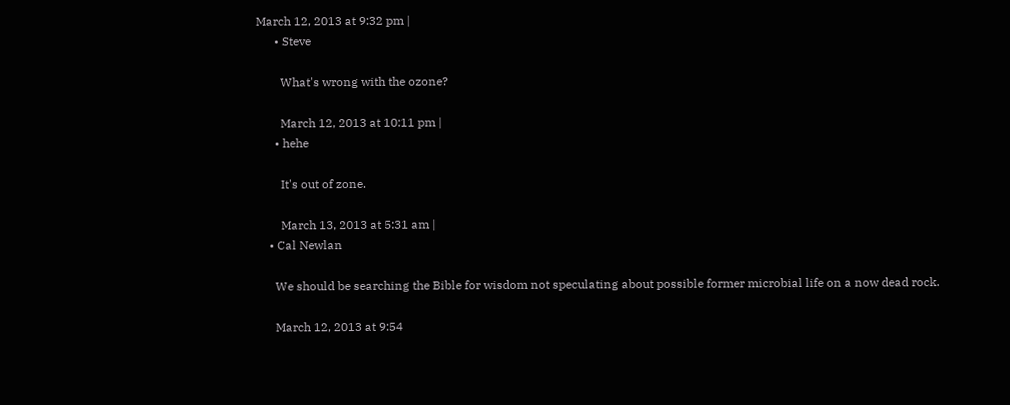March 12, 2013 at 9:32 pm |
      • Steve

        What's wrong with the ozone?

        March 12, 2013 at 10:11 pm |
      • hehe

        It's out of zone.

        March 13, 2013 at 5:31 am |
    • Cal Newlan

      We should be searching the Bible for wisdom not speculating about possible former microbial life on a now dead rock.

      March 12, 2013 at 9:54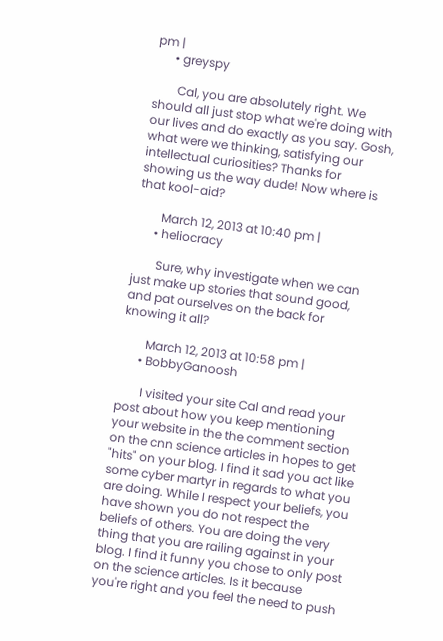pm |
      • greyspy

        Cal, you are absolutely right. We should all just stop what we're doing with our lives and do exactly as you say. Gosh, what were we thinking, satisfying our intellectual curiosities? Thanks for showing us the way dude! Now where is that kool-aid?

        March 12, 2013 at 10:40 pm |
      • heliocracy

        Sure, why investigate when we can just make up stories that sound good, and pat ourselves on the back for knowing it all?

        March 12, 2013 at 10:58 pm |
      • BobbyGanoosh

        I visited your site Cal and read your post about how you keep mentioning your website in the the comment section on the cnn science articles in hopes to get "hits" on your blog. I find it sad you act like some cyber martyr in regards to what you are doing. While I respect your beliefs, you have shown you do not respect the beliefs of others. You are doing the very thing that you are railing against in your blog. I find it funny you chose to only post on the science articles. Is it because you're right and you feel the need to push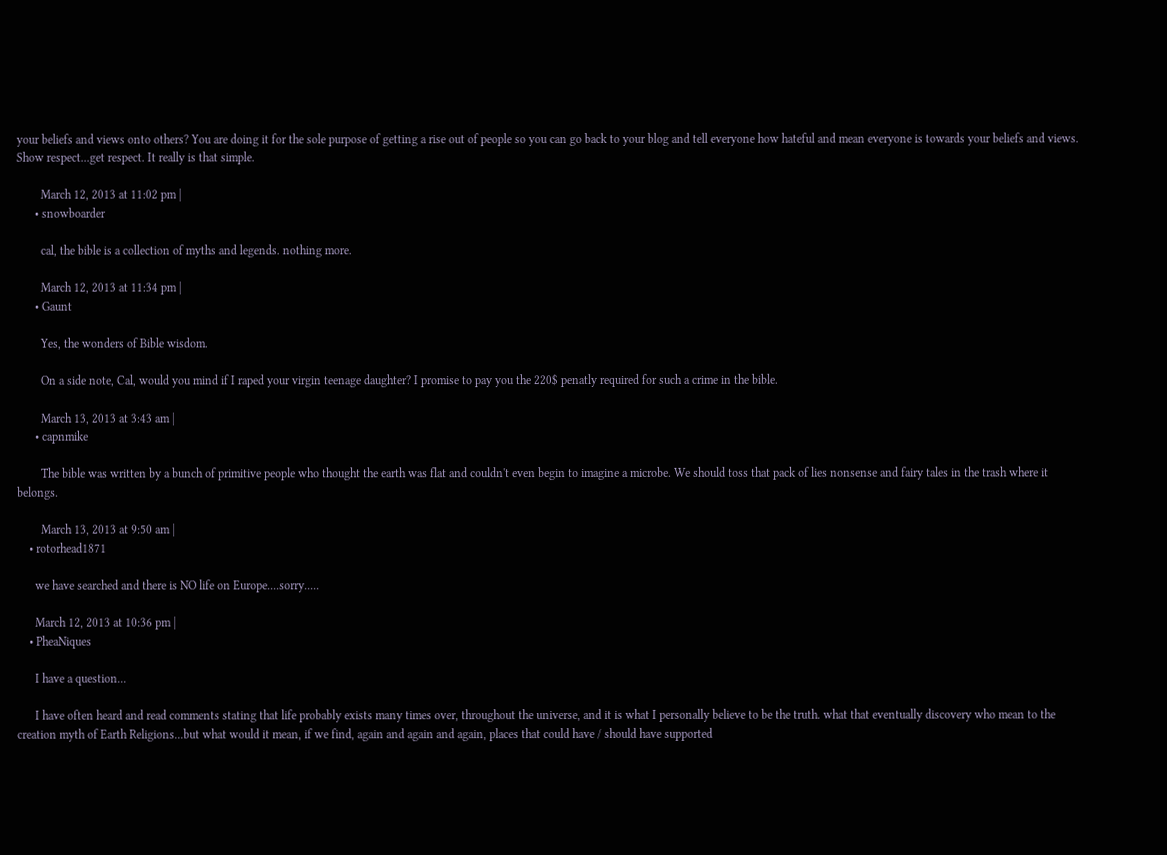your beliefs and views onto others? You are doing it for the sole purpose of getting a rise out of people so you can go back to your blog and tell everyone how hateful and mean everyone is towards your beliefs and views. Show respect...get respect. It really is that simple.

        March 12, 2013 at 11:02 pm |
      • snowboarder

        cal, the bible is a collection of myths and legends. nothing more.

        March 12, 2013 at 11:34 pm |
      • Gaunt

        Yes, the wonders of Bible wisdom.

        On a side note, Cal, would you mind if I raped your virgin teenage daughter? I promise to pay you the 220$ penatly required for such a crime in the bible.

        March 13, 2013 at 3:43 am |
      • capnmike

        The bible was written by a bunch of primitive people who thought the earth was flat and couldn't even begin to imagine a microbe. We should toss that pack of lies nonsense and fairy tales in the trash where it belongs.

        March 13, 2013 at 9:50 am |
    • rotorhead1871

      we have searched and there is NO life on Europe....sorry.....

      March 12, 2013 at 10:36 pm |
    • PheaNiques

      I have a question...

      I have often heard and read comments stating that life probably exists many times over, throughout the universe, and it is what I personally believe to be the truth. what that eventually discovery who mean to the creation myth of Earth Religions...but what would it mean, if we find, again and again and again, places that could have / should have supported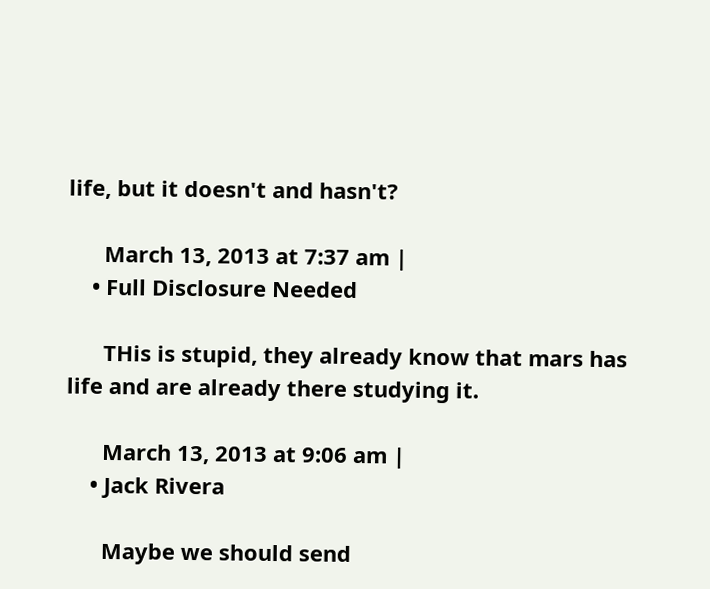life, but it doesn't and hasn't?

      March 13, 2013 at 7:37 am |
    • Full Disclosure Needed

      THis is stupid, they already know that mars has life and are already there studying it.

      March 13, 2013 at 9:06 am |
    • Jack Rivera

      Maybe we should send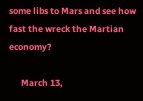some libs to Mars and see how fast the wreck the Martian economy?

      March 13,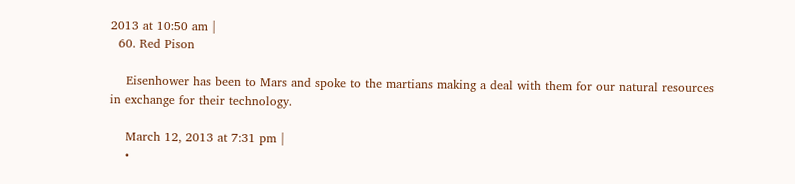2013 at 10:50 am |
  60. Red Pison

    Eisenhower has been to Mars and spoke to the martians making a deal with them for our natural resources in exchange for their technology.

    March 12, 2013 at 7:31 pm |
    •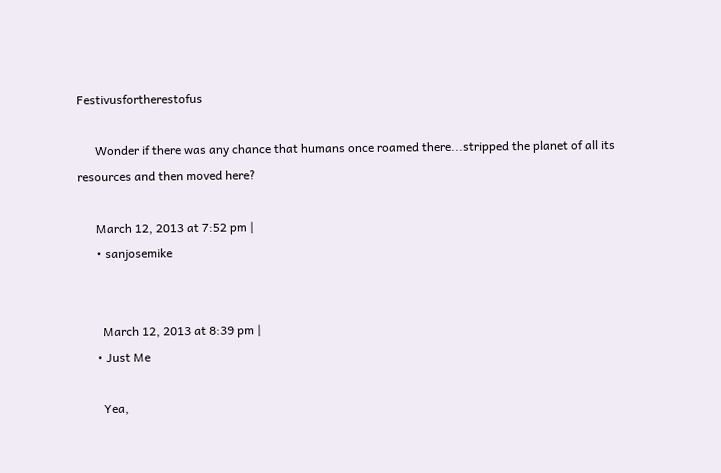Festivusfortherestofus

      Wonder if there was any chance that humans once roamed there...stripped the planet of all its resources and then moved here?

      March 12, 2013 at 7:52 pm |
      • sanjosemike


        March 12, 2013 at 8:39 pm |
      • Just Me

        Yea,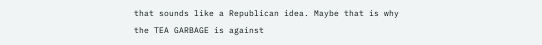that sounds like a Republican idea. Maybe that is why the TEA GARBAGE is against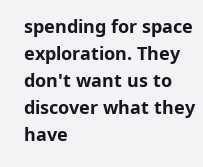spending for space exploration. They don't want us to discover what they have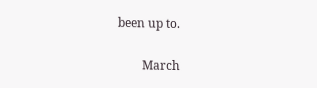been up to.

        March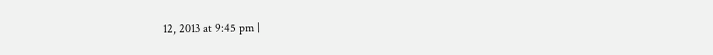12, 2013 at 9:45 pm |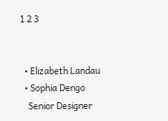1 2 3


  • Elizabeth Landau
  • Sophia Dengo
    Senior Designer